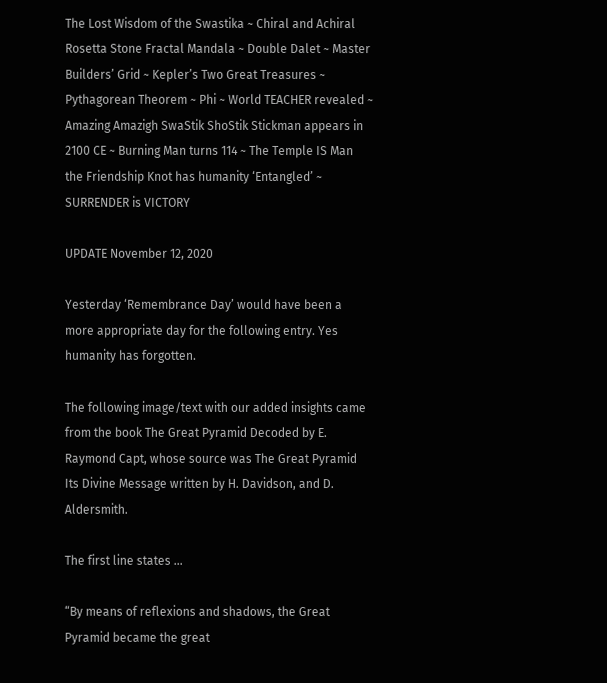The Lost Wisdom of the Swastika ~ Chiral and Achiral Rosetta Stone Fractal Mandala ~ Double Dalet ~ Master Builders’ Grid ~ Kepler’s Two Great Treasures ~ Pythagorean Theorem ~ Phi ~ World TEACHER revealed ~ Amazing Amazigh SwaStik ShoStik Stickman appears in 2100 CE ~ Burning Man turns 114 ~ The Temple IS Man the Friendship Knot has humanity ‘Entangled’ ~ SURRENDER is VICTORY

UPDATE November 12, 2020

Yesterday ‘Remembrance Day’ would have been a more appropriate day for the following entry. Yes humanity has forgotten.

The following image/text with our added insights came from the book The Great Pyramid Decoded by E. Raymond Capt, whose source was The Great Pyramid Its Divine Message written by H. Davidson, and D. Aldersmith.

The first line states …

“By means of reflexions and shadows, the Great Pyramid became the great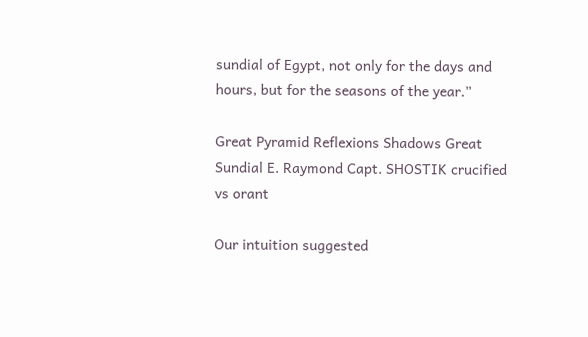sundial of Egypt, not only for the days and hours, but for the seasons of the year.”

Great Pyramid Reflexions Shadows Great Sundial E. Raymond Capt. SHOSTIK crucified vs orant

Our intuition suggested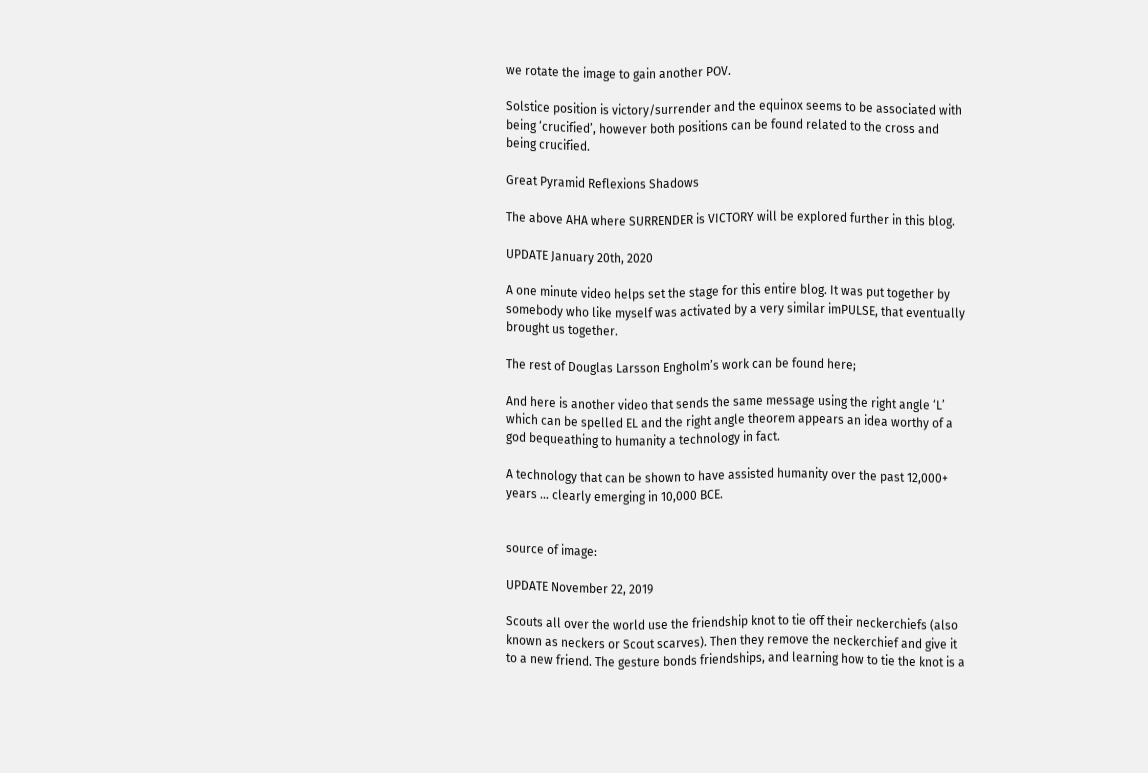we rotate the image to gain another POV.

Solstice position is victory/surrender and the equinox seems to be associated with being ‘crucified’, however both positions can be found related to the cross and being crucified.

Great Pyramid Reflexions Shadows

The above AHA where SURRENDER is VICTORY will be explored further in this blog.

UPDATE January 20th, 2020

A one minute video helps set the stage for this entire blog. It was put together by somebody who like myself was activated by a very similar imPULSE, that eventually brought us together.

The rest of Douglas Larsson Engholm’s work can be found here;

And here is another video that sends the same message using the right angle ‘L’ which can be spelled EL and the right angle theorem appears an idea worthy of a god bequeathing to humanity a technology in fact.

A technology that can be shown to have assisted humanity over the past 12,000+ years … clearly emerging in 10,000 BCE.


source of image:

UPDATE November 22, 2019

Scouts all over the world use the friendship knot to tie off their neckerchiefs (also known as neckers or Scout scarves). Then they remove the neckerchief and give it to a new friend. The gesture bonds friendships, and learning how to tie the knot is a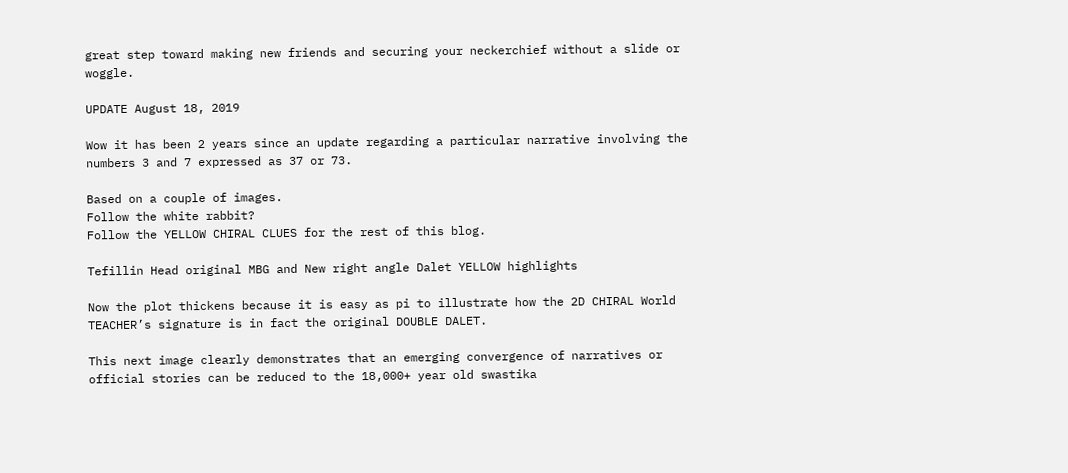great step toward making new friends and securing your neckerchief without a slide or woggle.

UPDATE August 18, 2019

Wow it has been 2 years since an update regarding a particular narrative involving the numbers 3 and 7 expressed as 37 or 73.

Based on a couple of images.
Follow the white rabbit?
Follow the YELLOW CHIRAL CLUES for the rest of this blog.

Tefillin Head original MBG and New right angle Dalet YELLOW highlights

Now the plot thickens because it is easy as pi to illustrate how the 2D CHIRAL World TEACHER’s signature is in fact the original DOUBLE DALET.

This next image clearly demonstrates that an emerging convergence of narratives or official stories can be reduced to the 18,000+ year old swastika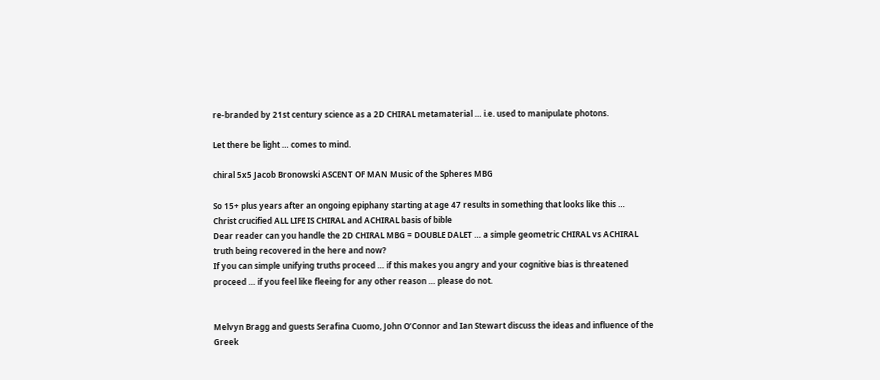re-branded by 21st century science as a 2D CHIRAL metamaterial … i.e. used to manipulate photons.

Let there be light … comes to mind.

chiral 5x5 Jacob Bronowski ASCENT OF MAN Music of the Spheres MBG

So 15+ plus years after an ongoing epiphany starting at age 47 results in something that looks like this …
Christ crucified ALL LIFE IS CHIRAL and ACHIRAL basis of bible
Dear reader can you handle the 2D CHIRAL MBG = DOUBLE DALET … a simple geometric CHIRAL vs ACHIRAL truth being recovered in the here and now?
If you can simple unifying truths proceed … if this makes you angry and your cognitive bias is threatened proceed … if you feel like fleeing for any other reason … please do not.


Melvyn Bragg and guests Serafina Cuomo, John O’Connor and Ian Stewart discuss the ideas and influence of the Greek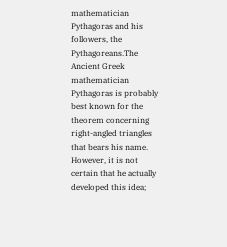mathematician Pythagoras and his followers, the Pythagoreans.The Ancient Greek mathematician Pythagoras is probably best known for the theorem concerning right-angled triangles that bears his name. However, it is not certain that he actually developed this idea;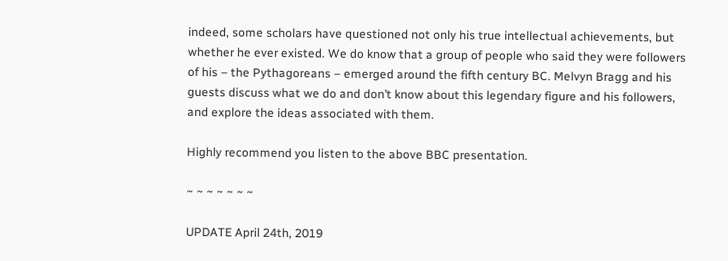indeed, some scholars have questioned not only his true intellectual achievements, but whether he ever existed. We do know that a group of people who said they were followers of his – the Pythagoreans – emerged around the fifth century BC. Melvyn Bragg and his guests discuss what we do and don’t know about this legendary figure and his followers, and explore the ideas associated with them.

Highly recommend you listen to the above BBC presentation.

~ ~ ~ ~ ~ ~ ~

UPDATE April 24th, 2019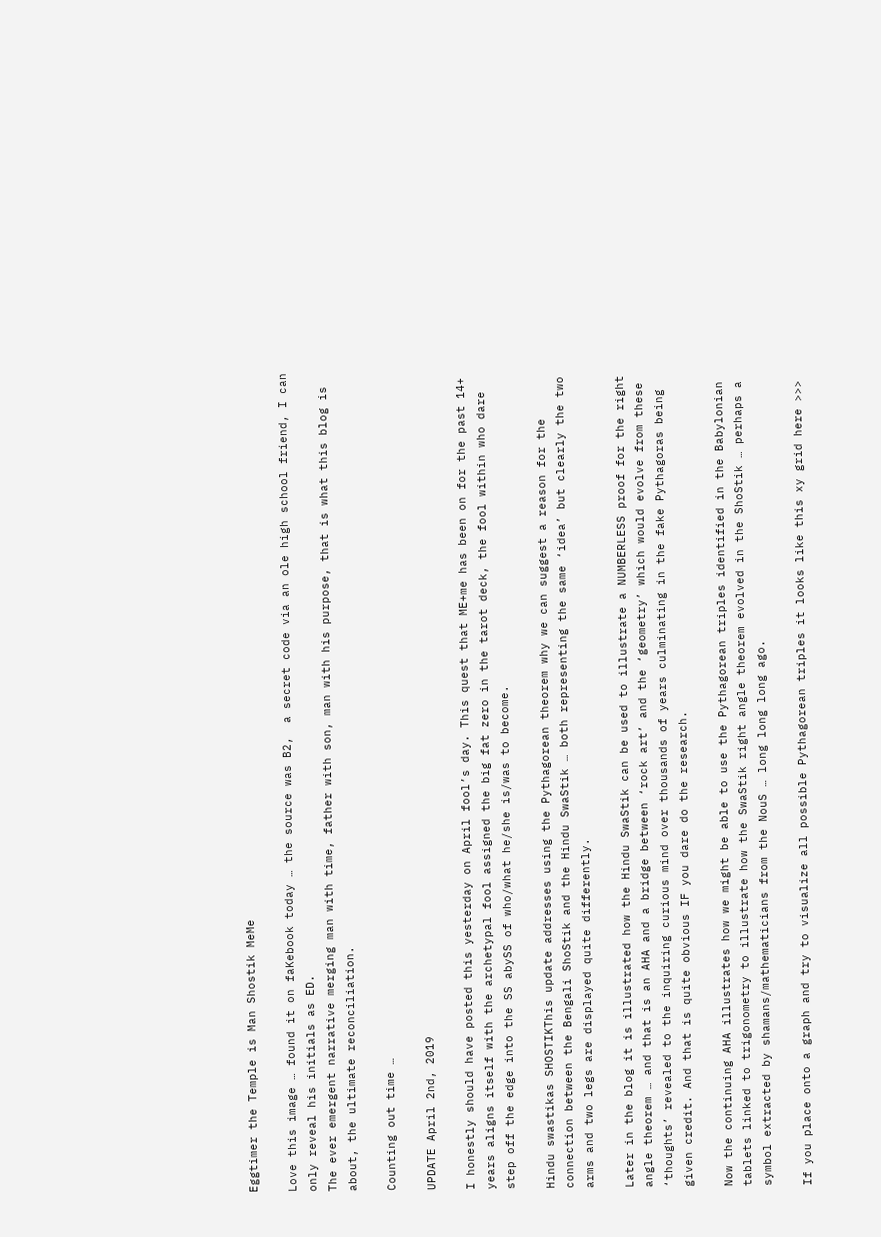Eggtimer the Temple is Man Shostik MeMe

Love this image … found it on faKebook today … the source was B2,  a secret code via an ole high school friend, I can only reveal his initials as ED.
The ever emergent narrative merging man with time, father with son, man with his purpose, that is what this blog is about, the ultimate reconciliation.

Counting out time …

UPDATE April 2nd, 2019

I honestly should have posted this yesterday on April fool’s day. This quest that ME+me has been on for the past 14+ years aligns itself with the archetypal fool assigned the big fat zero in the tarot deck, the fool within who dare step off the edge into the SS abySS of who/what he/she is/was to become.

Hindu swastikas SHOSTIKThis update addresses using the Pythagorean theorem why we can suggest a reason for the connection between the Bengali ShoStik and the Hindu SwaStik … both representing the same ‘idea’ but clearly the two arms and two legs are displayed quite differently.

Later in the blog it is illustrated how the Hindu SwaStik can be used to illustrate a NUMBERLESS proof for the right angle theorem … and that is an AHA and a bridge between ‘rock art’ and the ‘geometry’ which would evolve from these ‘thoughts’ revealed to the inquiring curious mind over thousands of years culminating in the fake Pythagoras being given credit. And that is quite obvious IF you dare do the research.

Now the continuing AHA illustrates how we might be able to use the Pythagorean triples identified in the Babylonian tablets linked to trigonometry to illustrate how the SwaStik right angle theorem evolved in the ShoStik … perhaps a symbol extracted by shamans/mathematicians from the NouS … long long long ago.

If you place onto a graph and try to visualize all possible Pythagorean triples it looks like this xy grid here >>>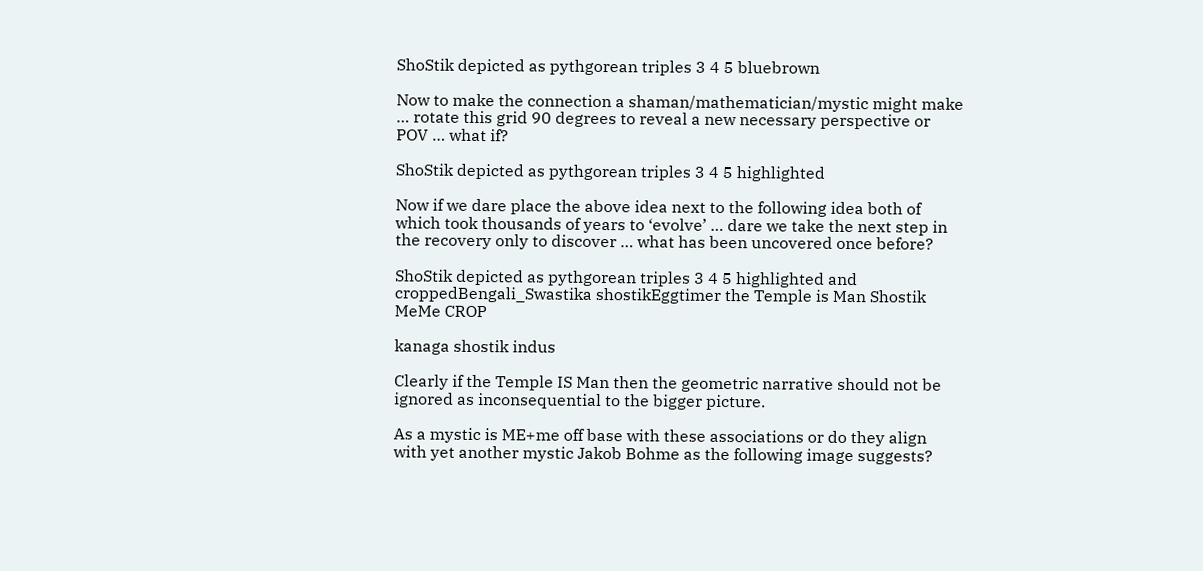ShoStik depicted as pythgorean triples 3 4 5 bluebrown

Now to make the connection a shaman/mathematician/mystic might make … rotate this grid 90 degrees to reveal a new necessary perspective or POV … what if?

ShoStik depicted as pythgorean triples 3 4 5 highlighted

Now if we dare place the above idea next to the following idea both of which took thousands of years to ‘evolve’ … dare we take the next step in the recovery only to discover … what has been uncovered once before?

ShoStik depicted as pythgorean triples 3 4 5 highlighted and croppedBengali_Swastika shostikEggtimer the Temple is Man Shostik MeMe CROP

kanaga shostik indus

Clearly if the Temple IS Man then the geometric narrative should not be ignored as inconsequential to the bigger picture.

As a mystic is ME+me off base with these associations or do they align with yet another mystic Jakob Bohme as the following image suggests?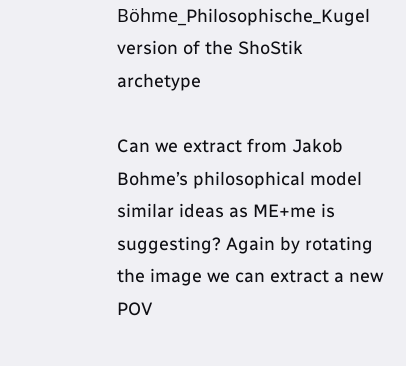Böhme_Philosophische_Kugel version of the ShoStik archetype

Can we extract from Jakob Bohme’s philosophical model similar ideas as ME+me is suggesting? Again by rotating the image we can extract a new POV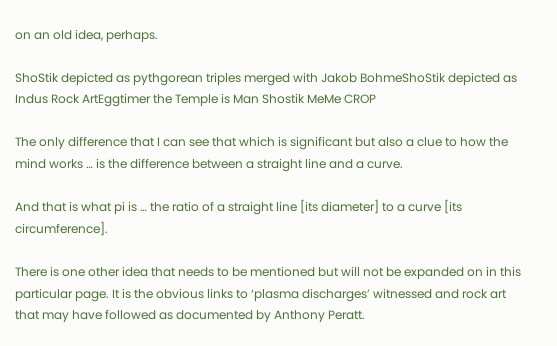on an old idea, perhaps.

ShoStik depicted as pythgorean triples merged with Jakob BohmeShoStik depicted as Indus Rock ArtEggtimer the Temple is Man Shostik MeMe CROP

The only difference that I can see that which is significant but also a clue to how the mind works … is the difference between a straight line and a curve.

And that is what pi is … the ratio of a straight line [its diameter] to a curve [its circumference].

There is one other idea that needs to be mentioned but will not be expanded on in this particular page. It is the obvious links to ‘plasma discharges’ witnessed and rock art that may have followed as documented by Anthony Peratt.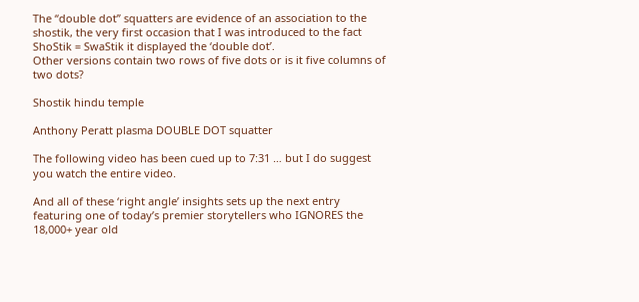The “double dot” squatters are evidence of an association to the shostik, the very first occasion that I was introduced to the fact ShoStik = SwaStik it displayed the ‘double dot’.
Other versions contain two rows of five dots or is it five columns of two dots?

Shostik hindu temple

Anthony Peratt plasma DOUBLE DOT squatter

The following video has been cued up to 7:31 … but I do suggest you watch the entire video.

And all of these ‘right angle’ insights sets up the next entry featuring one of today’s premier storytellers who IGNORES the 18,000+ year old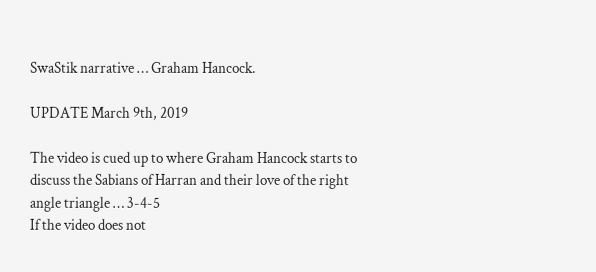SwaStik narrative … Graham Hancock.

UPDATE March 9th, 2019

The video is cued up to where Graham Hancock starts to discuss the Sabians of Harran and their love of the right angle triangle … 3-4-5
If the video does not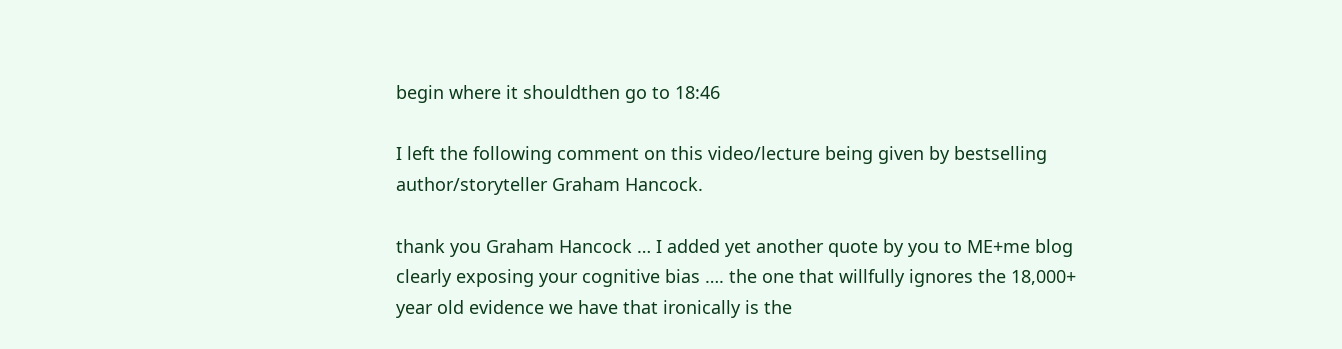begin where it shouldthen go to 18:46

I left the following comment on this video/lecture being given by bestselling author/storyteller Graham Hancock.

thank you Graham Hancock … I added yet another quote by you to ME+me blog clearly exposing your cognitive bias …. the one that willfully ignores the 18,000+ year old evidence we have that ironically is the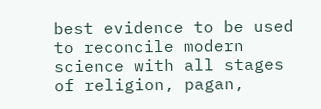best evidence to be used to reconcile modern science with all stages of religion, pagan,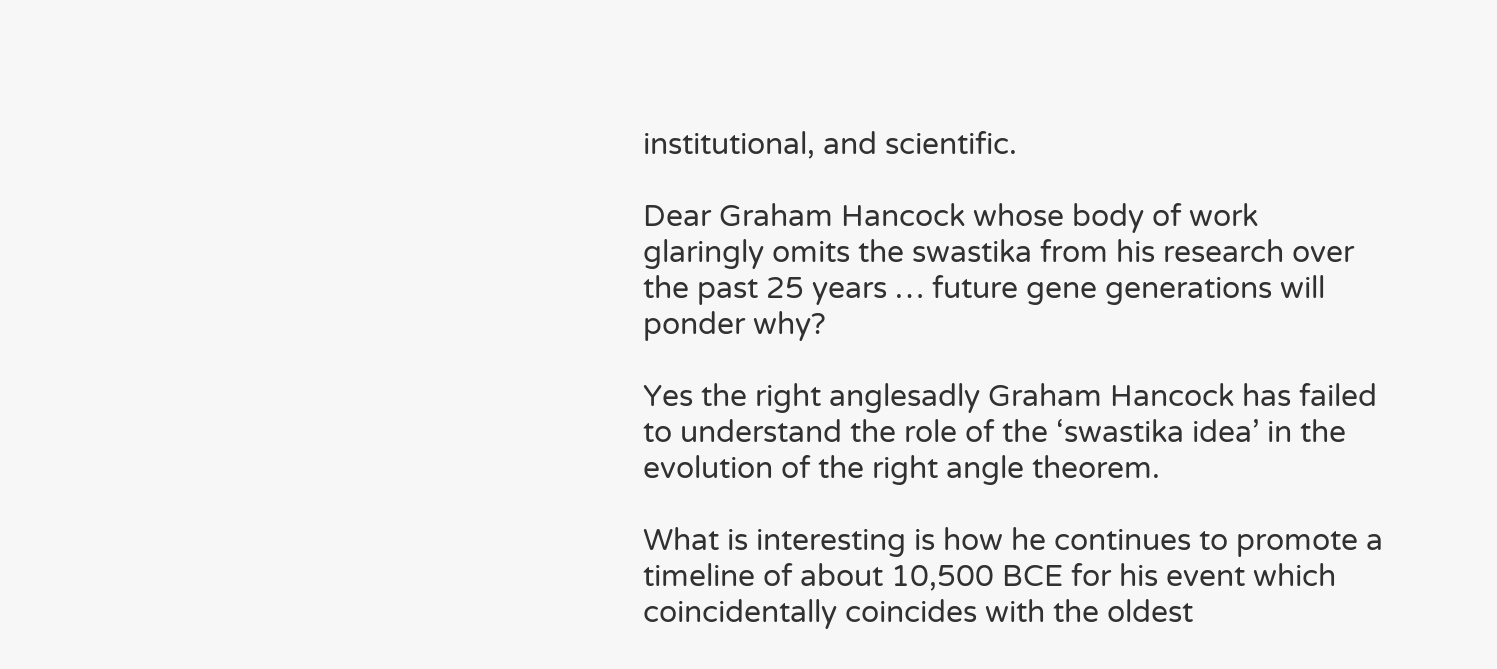institutional, and scientific.

Dear Graham Hancock whose body of work glaringly omits the swastika from his research over the past 25 years … future gene generations will ponder why?

Yes the right anglesadly Graham Hancock has failed to understand the role of the ‘swastika idea’ in the evolution of the right angle theorem.

What is interesting is how he continues to promote a timeline of about 10,500 BCE for his event which coincidentally coincides with the oldest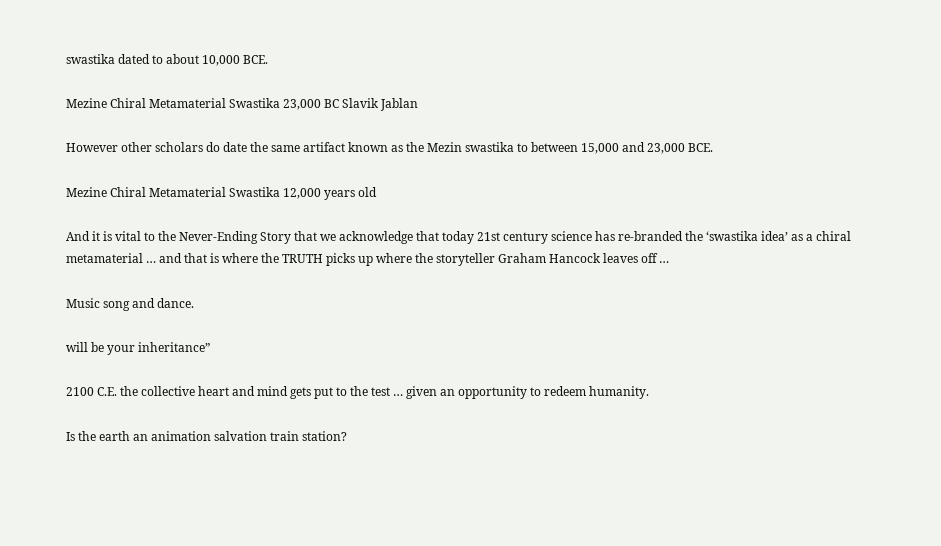swastika dated to about 10,000 BCE.

Mezine Chiral Metamaterial Swastika 23,000 BC Slavik Jablan

However other scholars do date the same artifact known as the Mezin swastika to between 15,000 and 23,000 BCE.

Mezine Chiral Metamaterial Swastika 12,000 years old

And it is vital to the Never-Ending Story that we acknowledge that today 21st century science has re-branded the ‘swastika idea’ as a chiral metamaterial … and that is where the TRUTH picks up where the storyteller Graham Hancock leaves off …

Music song and dance.

will be your inheritance”

2100 C.E. the collective heart and mind gets put to the test … given an opportunity to redeem humanity.

Is the earth an animation salvation train station?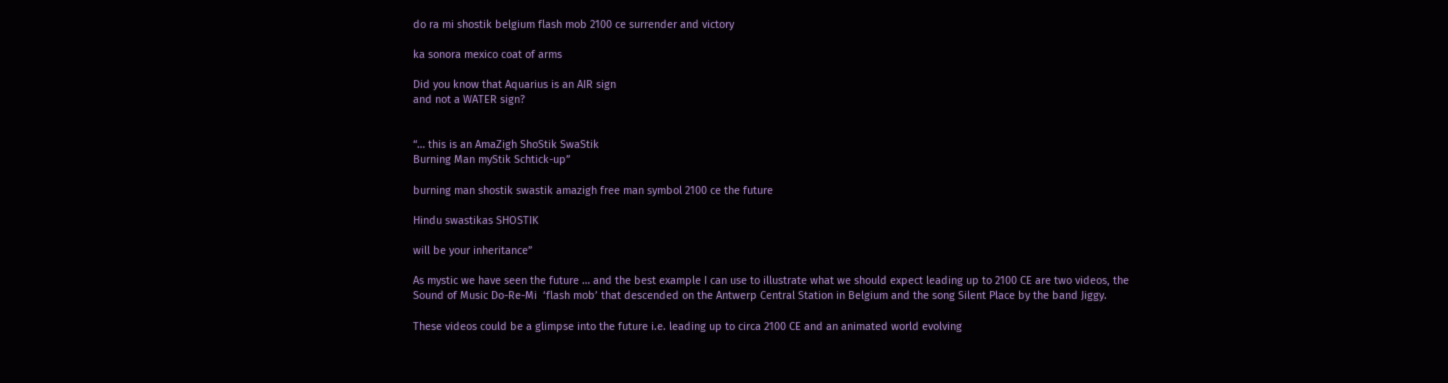do ra mi shostik belgium flash mob 2100 ce surrender and victory

ka sonora mexico coat of arms

Did you know that Aquarius is an AIR sign
and not a WATER sign?


“… this is an AmaZigh ShoStik SwaStik
Burning Man myStik Schtick-up”

burning man shostik swastik amazigh free man symbol 2100 ce the future

Hindu swastikas SHOSTIK

will be your inheritance”

As mystic we have seen the future … and the best example I can use to illustrate what we should expect leading up to 2100 CE are two videos, the Sound of Music Do-Re-Mi  ‘flash mob’ that descended on the Antwerp Central Station in Belgium and the song Silent Place by the band Jiggy.

These videos could be a glimpse into the future i.e. leading up to circa 2100 CE and an animated world evolving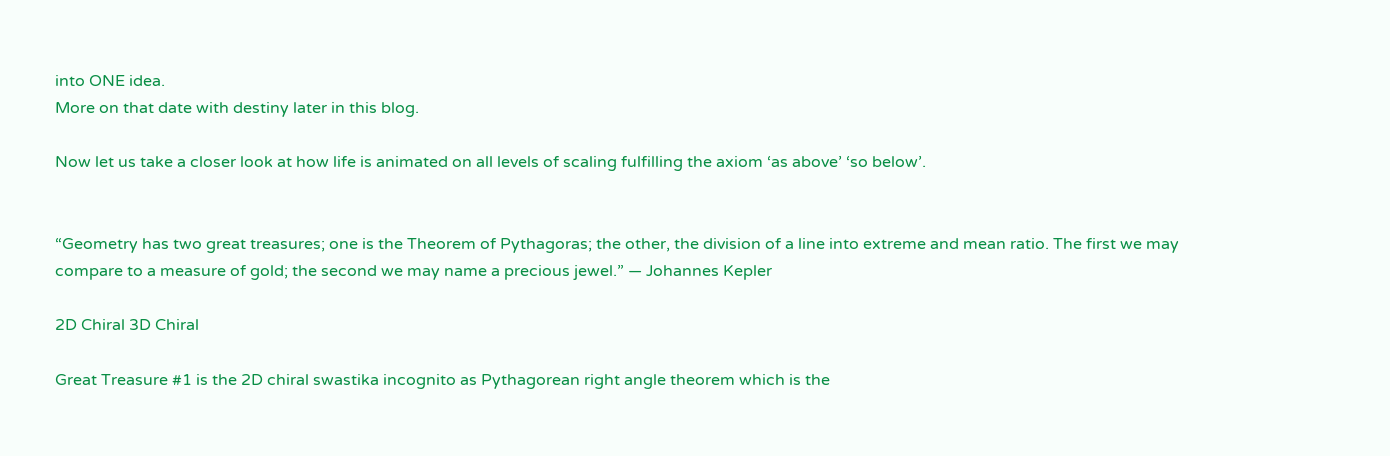into ONE idea.
More on that date with destiny later in this blog.

Now let us take a closer look at how life is animated on all levels of scaling fulfilling the axiom ‘as above’ ‘so below’.


“Geometry has two great treasures; one is the Theorem of Pythagoras; the other, the division of a line into extreme and mean ratio. The first we may compare to a measure of gold; the second we may name a precious jewel.” ― Johannes Kepler

2D Chiral 3D Chiral

Great Treasure #1 is the 2D chiral swastika incognito as Pythagorean right angle theorem which is the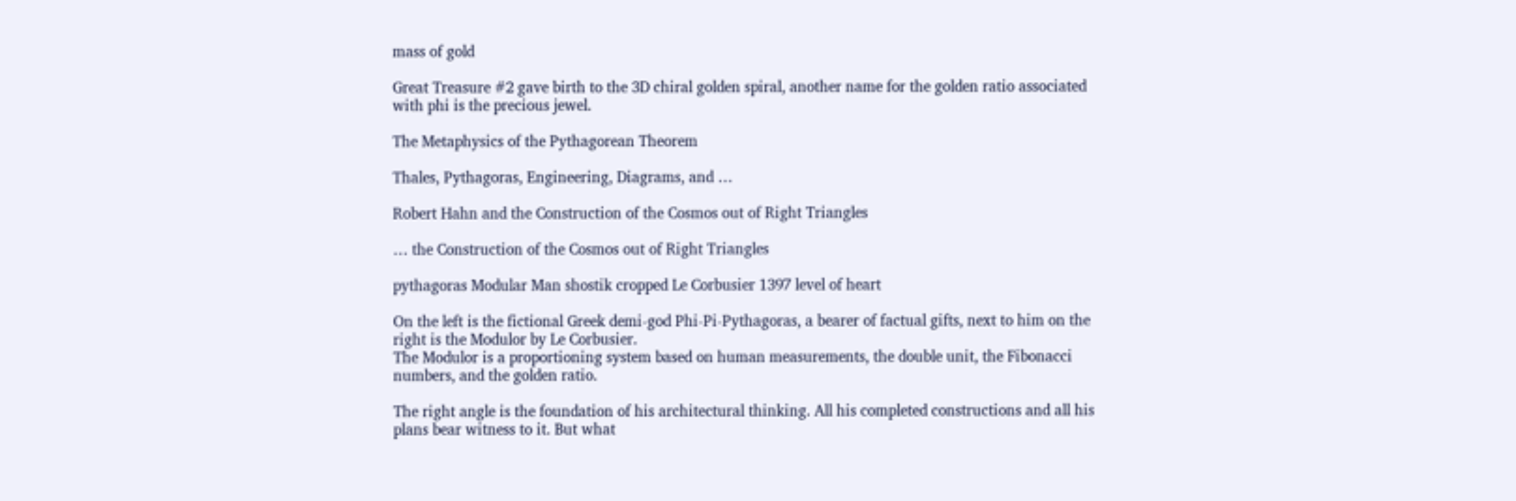mass of gold

Great Treasure #2 gave birth to the 3D chiral golden spiral, another name for the golden ratio associated with phi is the precious jewel.

The Metaphysics of the Pythagorean Theorem

Thales, Pythagoras, Engineering, Diagrams, and …

Robert Hahn and the Construction of the Cosmos out of Right Triangles

… the Construction of the Cosmos out of Right Triangles

pythagoras Modular Man shostik cropped Le Corbusier 1397 level of heart

On the left is the fictional Greek demi-god Phi-Pi-Pythagoras, a bearer of factual gifts, next to him on the right is the Modulor by Le Corbusier.
The Modulor is a proportioning system based on human measurements, the double unit, the Fibonacci numbers, and the golden ratio.

The right angle is the foundation of his architectural thinking. All his completed constructions and all his plans bear witness to it. But what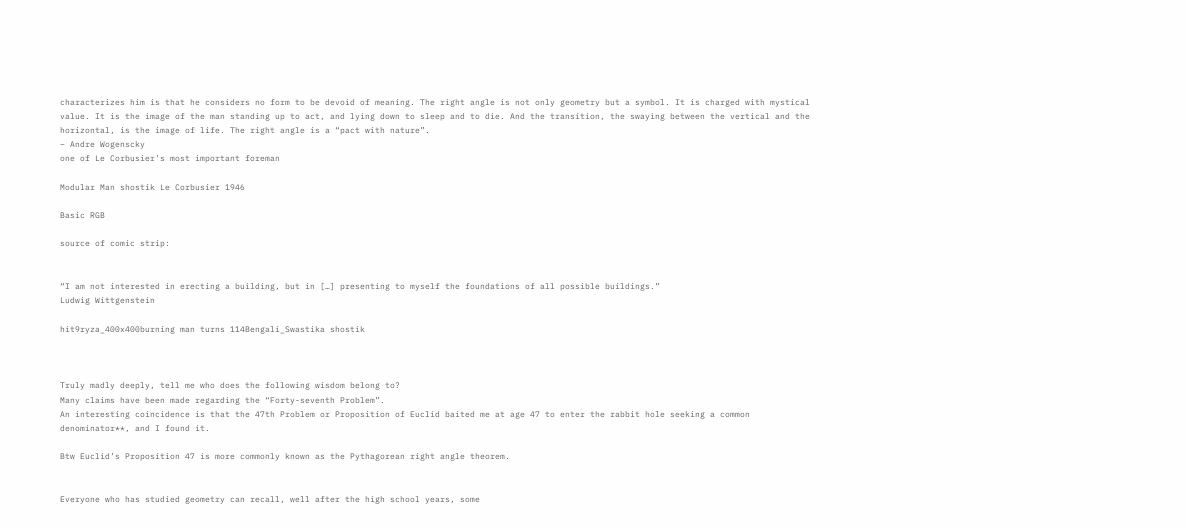characterizes him is that he considers no form to be devoid of meaning. The right angle is not only geometry but a symbol. It is charged with mystical value. It is the image of the man standing up to act, and lying down to sleep and to die. And the transition, the swaying between the vertical and the horizontal, is the image of life. The right angle is a “pact with nature”.
– Andre Wogenscky
one of Le Corbusier’s most important foreman

Modular Man shostik Le Corbusier 1946

Basic RGB

source of comic strip:


“I am not interested in erecting a building, but in […] presenting to myself the foundations of all possible buildings.”
Ludwig Wittgenstein

hit9ryza_400x400burning man turns 114Bengali_Swastika shostik



Truly madly deeply, tell me who does the following wisdom belong to?
Many claims have been made regarding the “Forty-seventh Problem”.
An interesting coincidence is that the 47th Problem or Proposition of Euclid baited me at age 47 to enter the rabbit hole seeking a common denominator**, and I found it.

Btw Euclid’s Proposition 47 is more commonly known as the Pythagorean right angle theorem.


Everyone who has studied geometry can recall, well after the high school years, some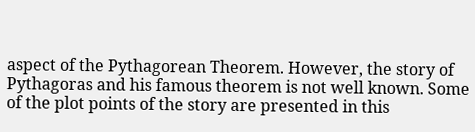aspect of the Pythagorean Theorem. However, the story of Pythagoras and his famous theorem is not well known. Some of the plot points of the story are presented in this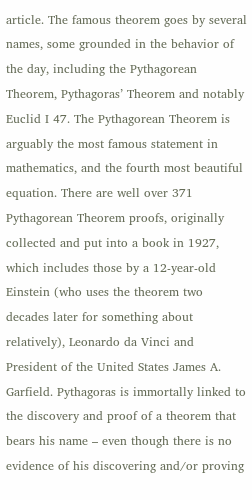article. The famous theorem goes by several names, some grounded in the behavior of the day, including the Pythagorean Theorem, Pythagoras’ Theorem and notably Euclid I 47. The Pythagorean Theorem is arguably the most famous statement in mathematics, and the fourth most beautiful equation. There are well over 371 Pythagorean Theorem proofs, originally collected and put into a book in 1927, which includes those by a 12-year-old Einstein (who uses the theorem two decades later for something about relatively), Leonardo da Vinci and President of the United States James A. Garfield. Pythagoras is immortally linked to the discovery and proof of a theorem that bears his name – even though there is no evidence of his discovering and/or proving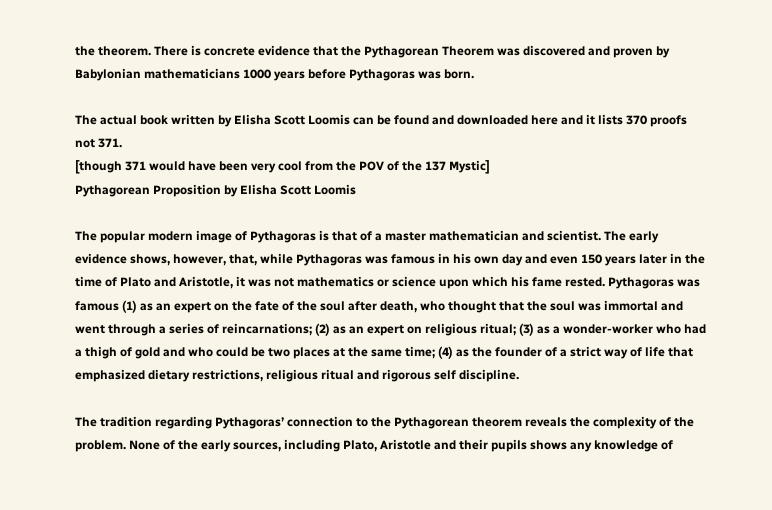the theorem. There is concrete evidence that the Pythagorean Theorem was discovered and proven by Babylonian mathematicians 1000 years before Pythagoras was born.

The actual book written by Elisha Scott Loomis can be found and downloaded here and it lists 370 proofs not 371.
[though 371 would have been very cool from the POV of the 137 Mystic]
Pythagorean Proposition by Elisha Scott Loomis

The popular modern image of Pythagoras is that of a master mathematician and scientist. The early evidence shows, however, that, while Pythagoras was famous in his own day and even 150 years later in the time of Plato and Aristotle, it was not mathematics or science upon which his fame rested. Pythagoras was famous (1) as an expert on the fate of the soul after death, who thought that the soul was immortal and went through a series of reincarnations; (2) as an expert on religious ritual; (3) as a wonder-worker who had a thigh of gold and who could be two places at the same time; (4) as the founder of a strict way of life that emphasized dietary restrictions, religious ritual and rigorous self discipline.

The tradition regarding Pythagoras’ connection to the Pythagorean theorem reveals the complexity of the problem. None of the early sources, including Plato, Aristotle and their pupils shows any knowledge of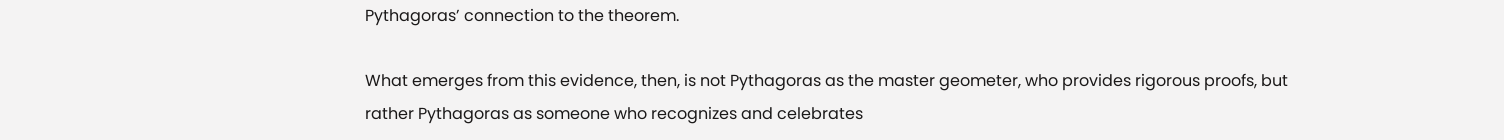Pythagoras’ connection to the theorem.

What emerges from this evidence, then, is not Pythagoras as the master geometer, who provides rigorous proofs, but rather Pythagoras as someone who recognizes and celebrates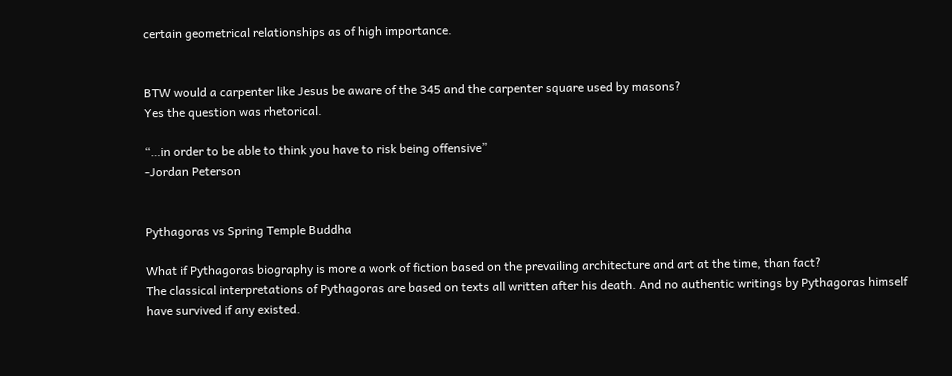certain geometrical relationships as of high importance.


BTW would a carpenter like Jesus be aware of the 345 and the carpenter square used by masons?
Yes the question was rhetorical.

“…in order to be able to think you have to risk being offensive”
-Jordan Peterson


Pythagoras vs Spring Temple Buddha

What if Pythagoras biography is more a work of fiction based on the prevailing architecture and art at the time, than fact?
The classical interpretations of Pythagoras are based on texts all written after his death. And no authentic writings by Pythagoras himself have survived if any existed.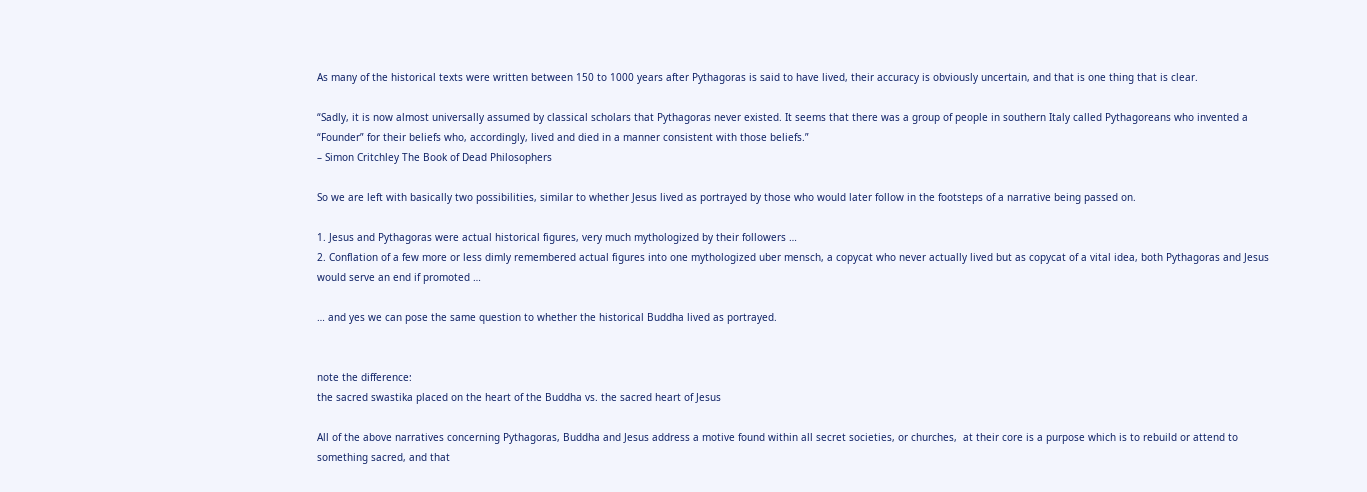As many of the historical texts were written between 150 to 1000 years after Pythagoras is said to have lived, their accuracy is obviously uncertain, and that is one thing that is clear.

“Sadly, it is now almost universally assumed by classical scholars that Pythagoras never existed. It seems that there was a group of people in southern Italy called Pythagoreans who invented a “Founder” for their beliefs who, accordingly, lived and died in a manner consistent with those beliefs.”
– Simon Critchley The Book of Dead Philosophers

So we are left with basically two possibilities, similar to whether Jesus lived as portrayed by those who would later follow in the footsteps of a narrative being passed on.

1. Jesus and Pythagoras were actual historical figures, very much mythologized by their followers …
2. Conflation of a few more or less dimly remembered actual figures into one mythologized uber mensch, a copycat who never actually lived but as copycat of a vital idea, both Pythagoras and Jesus would serve an end if promoted …

… and yes we can pose the same question to whether the historical Buddha lived as portrayed.


note the difference:
the sacred swastika placed on the heart of the Buddha vs. the sacred heart of Jesus

All of the above narratives concerning Pythagoras, Buddha and Jesus address a motive found within all secret societies, or churches,  at their core is a purpose which is to rebuild or attend to something sacred, and that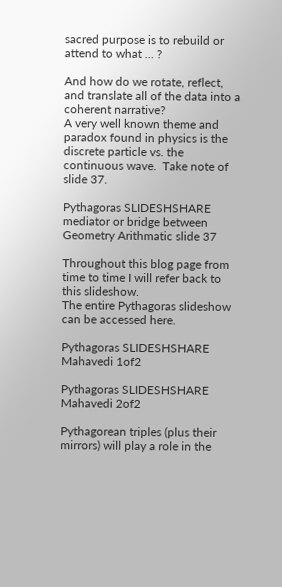sacred purpose is to rebuild or attend to what … ?

And how do we rotate, reflect, and translate all of the data into a coherent narrative?
A very well known theme and paradox found in physics is the discrete particle vs. the continuous wave.  Take note of slide 37.

Pythagoras SLIDESHSHARE mediator or bridge between Geometry Arithmatic slide 37

Throughout this blog page from time to time I will refer back to this slideshow.
The entire Pythagoras slideshow can be accessed here.

Pythagoras SLIDESHSHARE Mahavedi 1of2

Pythagoras SLIDESHSHARE Mahavedi 2of2

Pythagorean triples (plus their mirrors) will play a role in the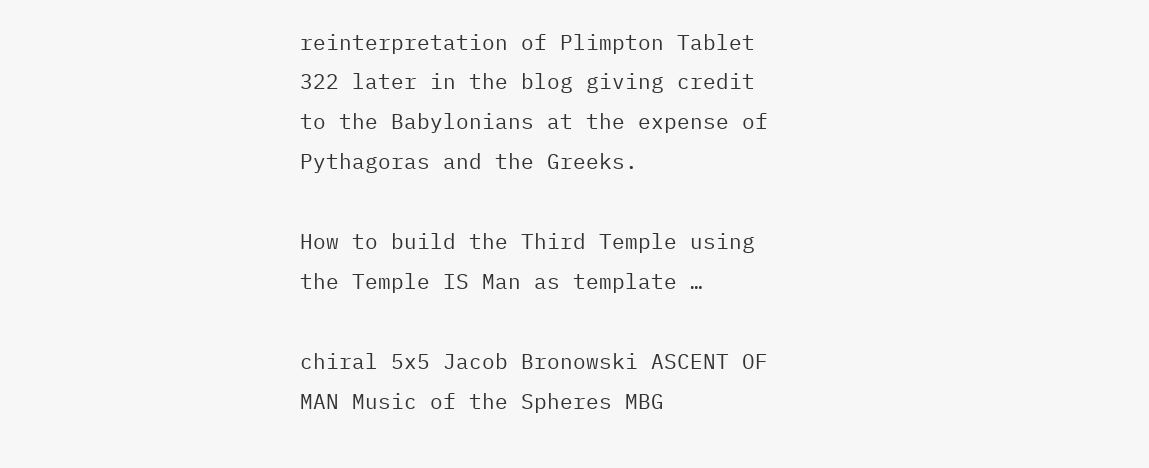reinterpretation of Plimpton Tablet 322 later in the blog giving credit to the Babylonians at the expense of Pythagoras and the Greeks.

How to build the Third Temple using the Temple IS Man as template …

chiral 5x5 Jacob Bronowski ASCENT OF MAN Music of the Spheres MBG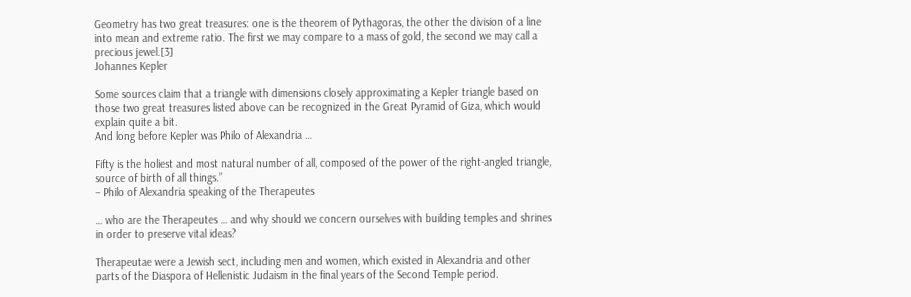Geometry has two great treasures: one is the theorem of Pythagoras, the other the division of a line into mean and extreme ratio. The first we may compare to a mass of gold, the second we may call a precious jewel.[3]
Johannes Kepler

Some sources claim that a triangle with dimensions closely approximating a Kepler triangle based on those two great treasures listed above can be recognized in the Great Pyramid of Giza, which would explain quite a bit.
And long before Kepler was Philo of Alexandria …

Fifty is the holiest and most natural number of all, composed of the power of the right-angled triangle, source of birth of all things.”
– Philo of Alexandria speaking of the Therapeutes

… who are the Therapeutes … and why should we concern ourselves with building temples and shrines in order to preserve vital ideas?

Therapeutae were a Jewish sect, including men and women, which existed in Alexandria and other parts of the Diaspora of Hellenistic Judaism in the final years of the Second Temple period.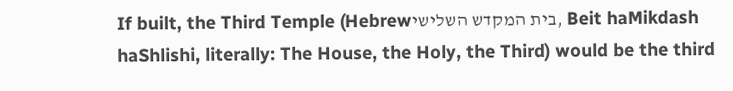If built, the Third Temple (Hebrewבית המקדש השלישי, Beit haMikdash haShlishi, literally: The House, the Holy, the Third) would be the third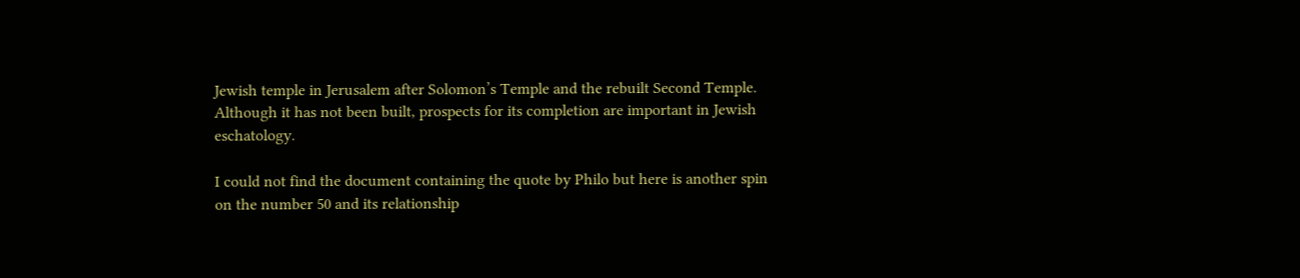Jewish temple in Jerusalem after Solomon’s Temple and the rebuilt Second Temple. Although it has not been built, prospects for its completion are important in Jewish eschatology.

I could not find the document containing the quote by Philo but here is another spin on the number 50 and its relationship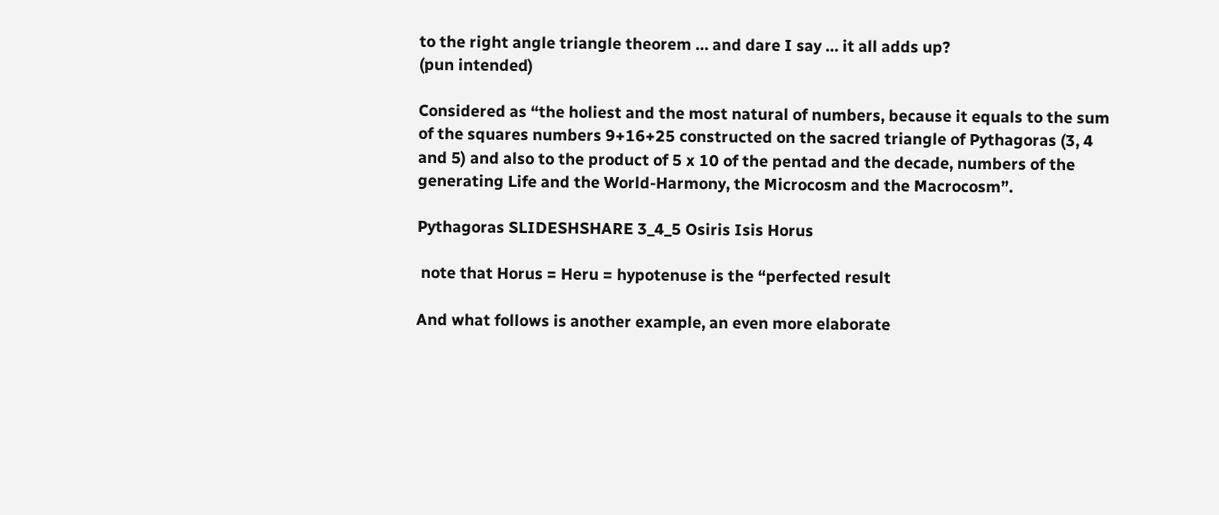to the right angle triangle theorem … and dare I say … it all adds up?
(pun intended)

Considered as “the holiest and the most natural of numbers, because it equals to the sum of the squares numbers 9+16+25 constructed on the sacred triangle of Pythagoras (3, 4 and 5) and also to the product of 5 x 10 of the pentad and the decade, numbers of the generating Life and the World-Harmony, the Microcosm and the Macrocosm”.

Pythagoras SLIDESHSHARE 3_4_5 Osiris Isis Horus

 note that Horus = Heru = hypotenuse is the “perfected result

And what follows is another example, an even more elaborate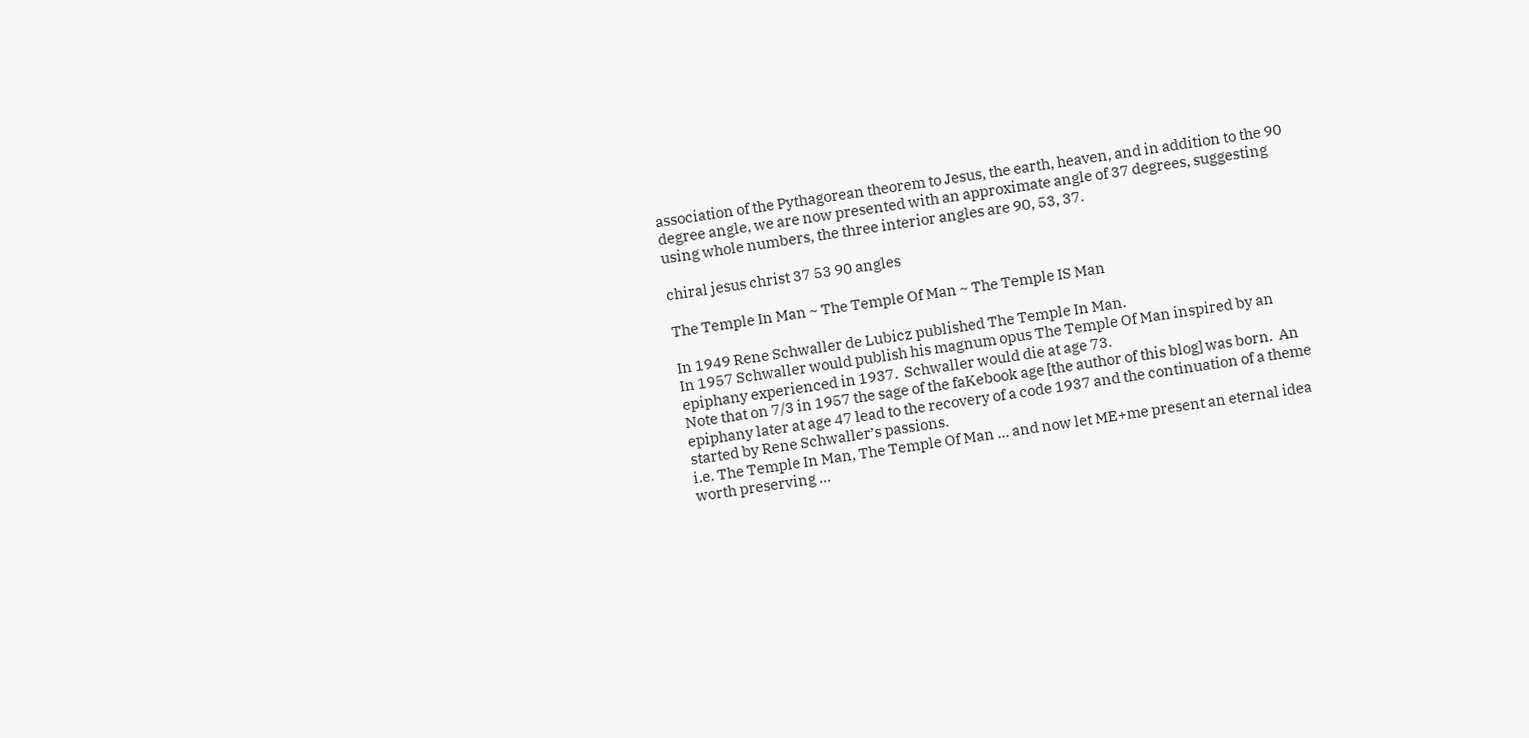association of the Pythagorean theorem to Jesus, the earth, heaven, and in addition to the 90 degree angle, we are now presented with an approximate angle of 37 degrees, suggesting using whole numbers, the three interior angles are 90, 53, 37.

chiral jesus christ 37 53 90 angles

The Temple In Man ~ The Temple Of Man ~ The Temple IS Man

In 1949 Rene Schwaller de Lubicz published The Temple In Man.
In 1957 Schwaller would publish his magnum opus The Temple Of Man inspired by an epiphany experienced in 1937.  Schwaller would die at age 73.
Note that on 7/3 in 1957 the sage of the faKebook age [the author of this blog] was born.  An epiphany later at age 47 lead to the recovery of a code 1937 and the continuation of a theme started by Rene Schwaller’s passions.
i.e. The Temple In Man, The Temple Of Man … and now let ME+me present an eternal idea worth preserving …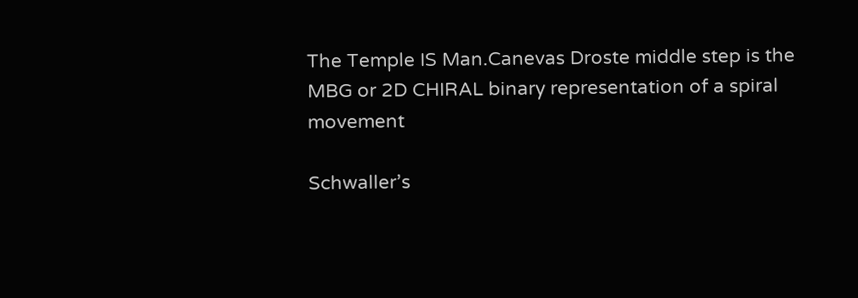The Temple IS Man.Canevas Droste middle step is the MBG or 2D CHIRAL binary representation of a spiral movement

Schwaller’s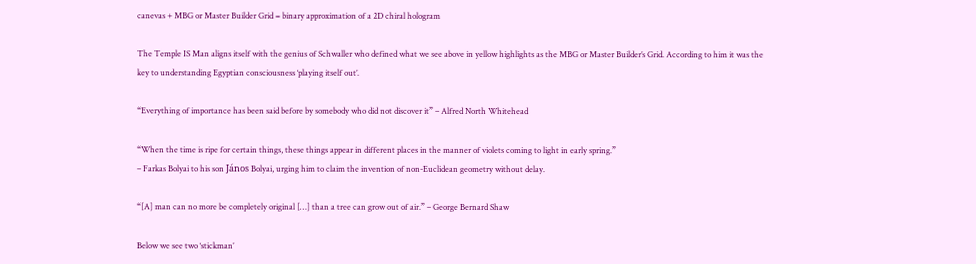canevas + MBG or Master Builder Grid = binary approximation of a 2D chiral hologram

The Temple IS Man aligns itself with the genius of Schwaller who defined what we see above in yellow highlights as the MBG or Master Builder’s Grid. According to him it was the key to understanding Egyptian consciousness ‘playing itself out’.

“Everything of importance has been said before by somebody who did not discover it” – Alfred North Whitehead

“When the time is ripe for certain things, these things appear in different places in the manner of violets coming to light in early spring.”
– Farkas Bolyai to his son János Bolyai, urging him to claim the invention of non-Euclidean geometry without delay.

“[A] man can no more be completely original […] than a tree can grow out of air.” – George Bernard Shaw

Below we see two ‘stickman’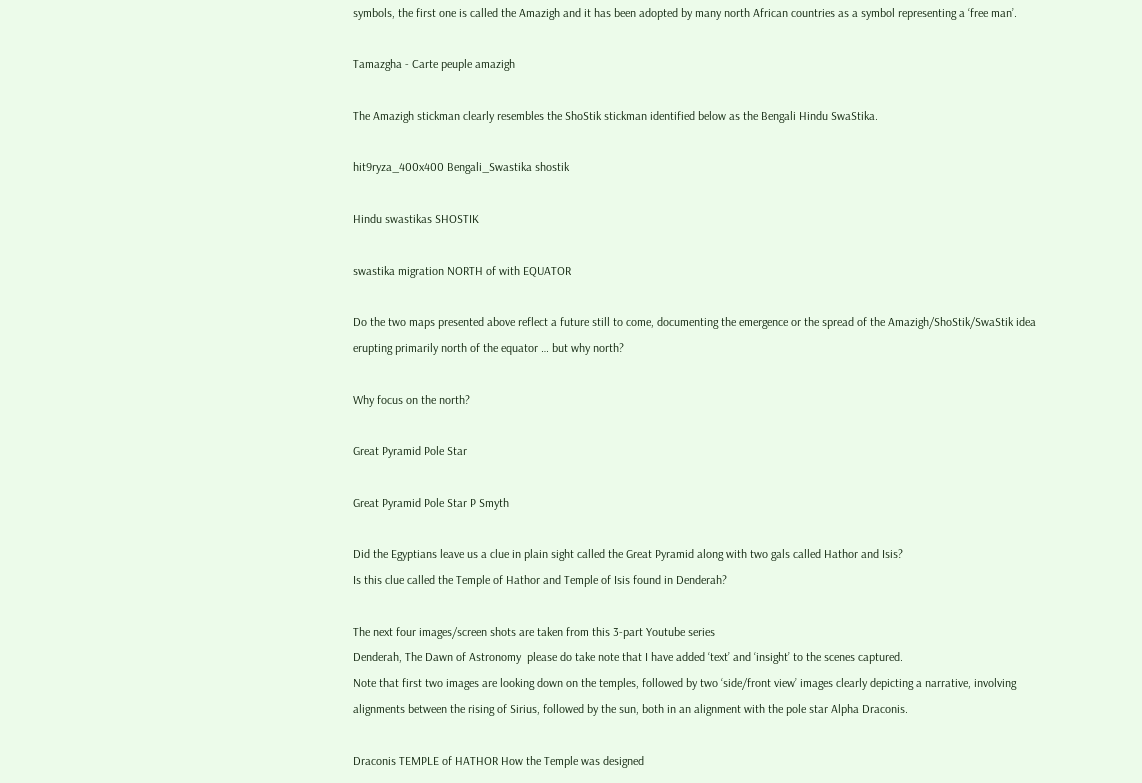symbols, the first one is called the Amazigh and it has been adopted by many north African countries as a symbol representing a ‘free man’.

Tamazgha - Carte peuple amazigh

The Amazigh stickman clearly resembles the ShoStik stickman identified below as the Bengali Hindu SwaStika.

hit9ryza_400x400 Bengali_Swastika shostik

Hindu swastikas SHOSTIK

swastika migration NORTH of with EQUATOR

Do the two maps presented above reflect a future still to come, documenting the emergence or the spread of the Amazigh/ShoStik/SwaStik idea erupting primarily north of the equator … but why north?

Why focus on the north?

Great Pyramid Pole Star

Great Pyramid Pole Star P Smyth

Did the Egyptians leave us a clue in plain sight called the Great Pyramid along with two gals called Hathor and Isis?
Is this clue called the Temple of Hathor and Temple of Isis found in Denderah?

The next four images/screen shots are taken from this 3-part Youtube series
Denderah, The Dawn of Astronomy  please do take note that I have added ‘text’ and ‘insight’ to the scenes captured.
Note that first two images are looking down on the temples, followed by two ‘side/front view’ images clearly depicting a narrative, involving alignments between the rising of Sirius, followed by the sun, both in an alignment with the pole star Alpha Draconis.

Draconis TEMPLE of HATHOR How the Temple was designed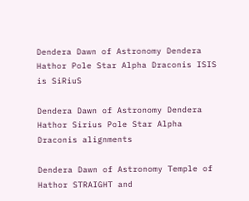Dendera Dawn of Astronomy Dendera Hathor Pole Star Alpha Draconis ISIS is SiRiuS

Dendera Dawn of Astronomy Dendera Hathor Sirius Pole Star Alpha Draconis alignments

Dendera Dawn of Astronomy Temple of Hathor STRAIGHT and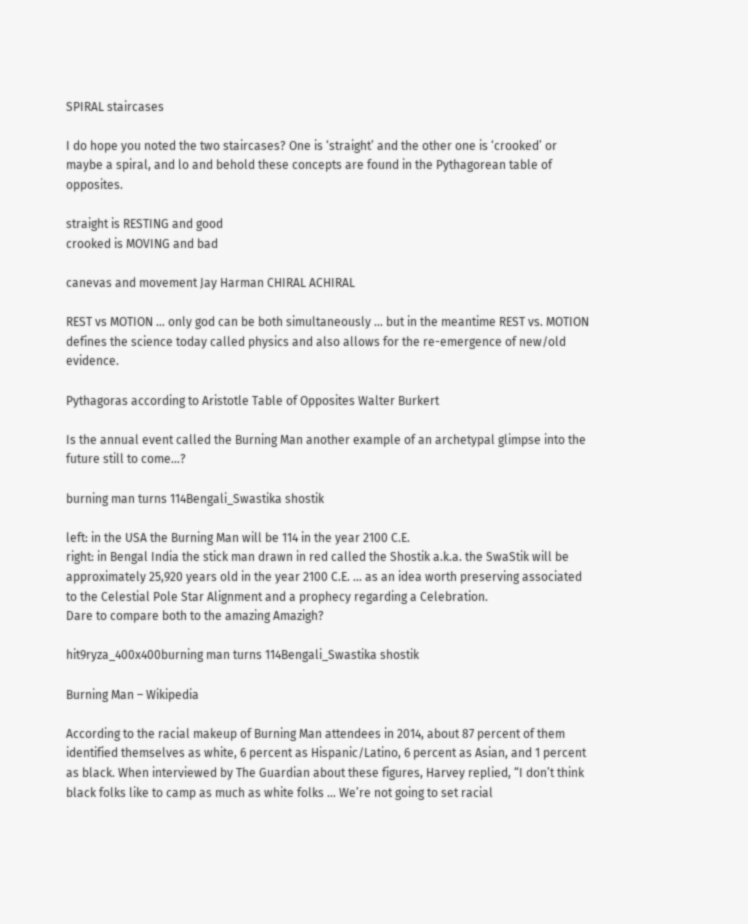SPIRAL staircases

I do hope you noted the two staircases? One is ‘straight’ and the other one is ‘crooked’ or maybe a spiral, and lo and behold these concepts are found in the Pythagorean table of opposites.

straight is RESTING and good
crooked is MOVING and bad

canevas and movement Jay Harman CHIRAL ACHIRAL

REST vs MOTION … only god can be both simultaneously … but in the meantime REST vs. MOTION defines the science today called physics and also allows for the re-emergence of new/old evidence.

Pythagoras according to Aristotle Table of Opposites Walter Burkert

Is the annual event called the Burning Man another example of an archetypal glimpse into the future still to come…?

burning man turns 114Bengali_Swastika shostik

left: in the USA the Burning Man will be 114 in the year 2100 C.E.
right: in Bengal India the stick man drawn in red called the Shostik a.k.a. the SwaStik will be approximately 25,920 years old in the year 2100 C.E. … as an idea worth preserving associated to the Celestial Pole Star Alignment and a prophecy regarding a Celebration.
Dare to compare both to the amazing Amazigh?

hit9ryza_400x400burning man turns 114Bengali_Swastika shostik

Burning Man – Wikipedia

According to the racial makeup of Burning Man attendees in 2014, about 87 percent of them identified themselves as white, 6 percent as Hispanic/Latino, 6 percent as Asian, and 1 percent as black. When interviewed by The Guardian about these figures, Harvey replied, “I don’t think black folks like to camp as much as white folks … We’re not going to set racial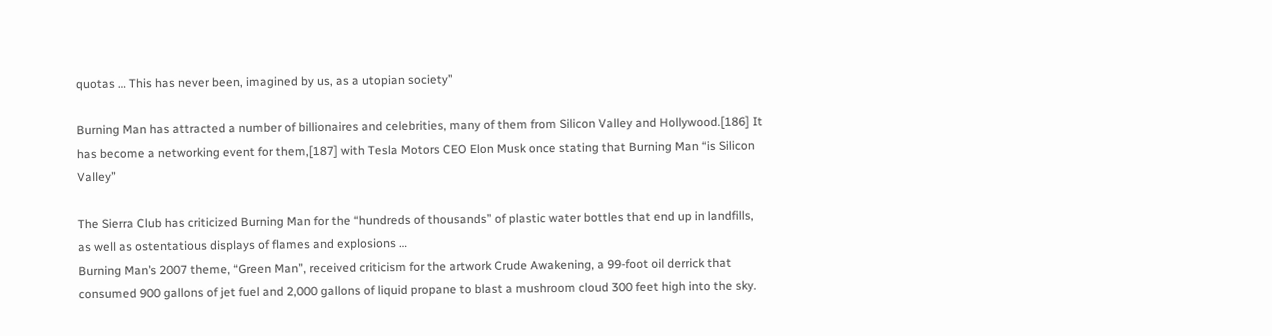quotas … This has never been, imagined by us, as a utopian society”

Burning Man has attracted a number of billionaires and celebrities, many of them from Silicon Valley and Hollywood.[186] It has become a networking event for them,[187] with Tesla Motors CEO Elon Musk once stating that Burning Man “is Silicon Valley”

The Sierra Club has criticized Burning Man for the “hundreds of thousands” of plastic water bottles that end up in landfills, as well as ostentatious displays of flames and explosions …
Burning Man’s 2007 theme, “Green Man”, received criticism for the artwork Crude Awakening, a 99-foot oil derrick that consumed 900 gallons of jet fuel and 2,000 gallons of liquid propane to blast a mushroom cloud 300 feet high into the sky.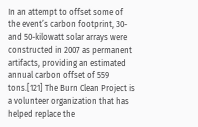In an attempt to offset some of the event’s carbon footprint, 30- and 50-kilowatt solar arrays were constructed in 2007 as permanent artifacts, providing an estimated annual carbon offset of 559 tons.[121] The Burn Clean Project is a volunteer organization that has helped replace the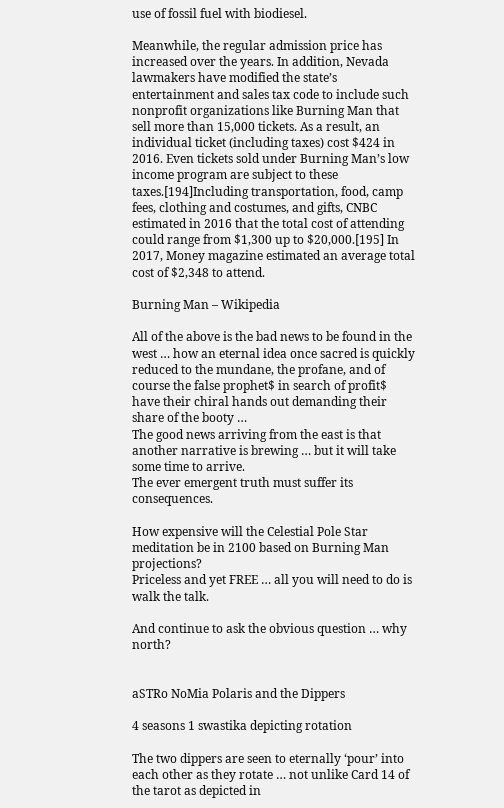use of fossil fuel with biodiesel.

Meanwhile, the regular admission price has increased over the years. In addition, Nevada lawmakers have modified the state’s entertainment and sales tax code to include such nonprofit organizations like Burning Man that sell more than 15,000 tickets. As a result, an individual ticket (including taxes) cost $424 in 2016. Even tickets sold under Burning Man’s low income program are subject to these taxes.[194]Including transportation, food, camp fees, clothing and costumes, and gifts, CNBC estimated in 2016 that the total cost of attending could range from $1,300 up to $20,000.[195] In 2017, Money magazine estimated an average total cost of $2,348 to attend.

Burning Man – Wikipedia

All of the above is the bad news to be found in the west … how an eternal idea once sacred is quickly reduced to the mundane, the profane, and of course the false prophet$ in search of profit$ have their chiral hands out demanding their share of the booty …
The good news arriving from the east is that another narrative is brewing … but it will take some time to arrive.
The ever emergent truth must suffer its consequences.

How expensive will the Celestial Pole Star meditation be in 2100 based on Burning Man projections?
Priceless and yet FREE … all you will need to do is walk the talk.

And continue to ask the obvious question … why north?


aSTRo NoMia Polaris and the Dippers

4 seasons 1 swastika depicting rotation

The two dippers are seen to eternally ‘pour’ into each other as they rotate … not unlike Card 14 of the tarot as depicted in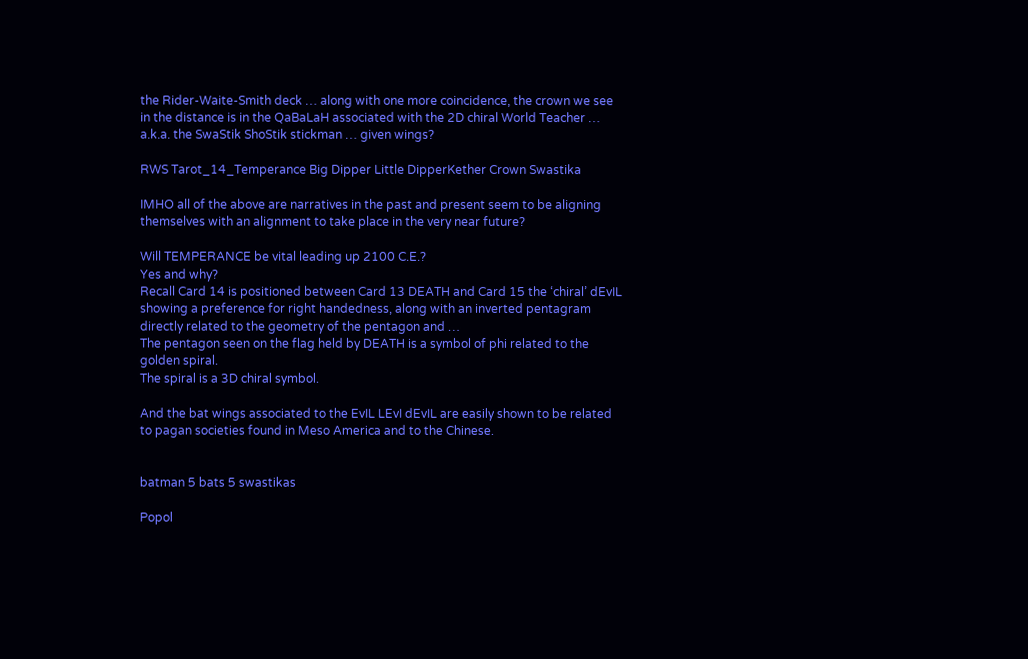the Rider-Waite-Smith deck … along with one more coincidence, the crown we see in the distance is in the QaBaLaH associated with the 2D chiral World Teacher … a.k.a. the SwaStik ShoStik stickman … given wings?

RWS Tarot_14_Temperance Big Dipper Little DipperKether Crown Swastika

IMHO all of the above are narratives in the past and present seem to be aligning themselves with an alignment to take place in the very near future?

Will TEMPERANCE be vital leading up 2100 C.E.?
Yes and why?
Recall Card 14 is positioned between Card 13 DEATH and Card 15 the ‘chiral’ dEvIL showing a preference for right handedness, along with an inverted pentagram directly related to the geometry of the pentagon and …
The pentagon seen on the flag held by DEATH is a symbol of phi related to the golden spiral.
The spiral is a 3D chiral symbol.

And the bat wings associated to the EvIL LEvI dEvIL are easily shown to be related to pagan societies found in Meso America and to the Chinese.


batman 5 bats 5 swastikas

Popol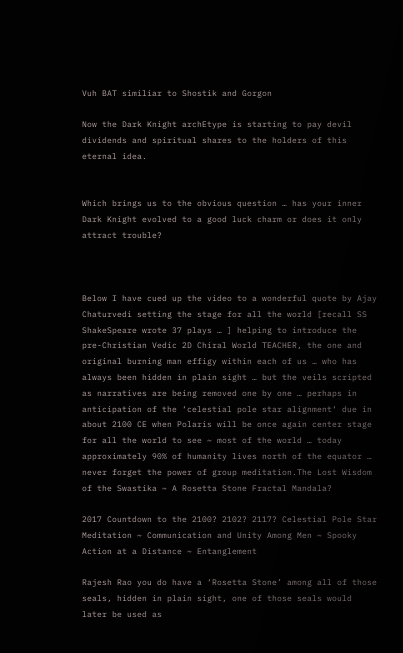Vuh BAT similiar to Shostik and Gorgon

Now the Dark Knight archEtype is starting to pay devil dividends and spiritual shares to the holders of this eternal idea.


Which brings us to the obvious question … has your inner Dark Knight evolved to a good luck charm or does it only attract trouble?



Below I have cued up the video to a wonderful quote by Ajay Chaturvedi setting the stage for all the world [recall SS ShakeSpeare wrote 37 plays … ] helping to introduce the pre-Christian Vedic 2D Chiral World TEACHER, the one and original burning man effigy within each of us … who has always been hidden in plain sight … but the veils scripted as narratives are being removed one by one … perhaps in anticipation of the ‘celestial pole star alignment‘ due in about 2100 CE when Polaris will be once again center stage for all the world to see ~ most of the world … today approximately 90% of humanity lives north of the equator … never forget the power of group meditation.The Lost Wisdom of the Swastika ~ A Rosetta Stone Fractal Mandala?

2017 Countdown to the 2100? 2102? 2117? Celestial Pole Star Meditation ~ Communication and Unity Among Men ~ Spooky Action at a Distance ~ Entanglement

Rajesh Rao you do have a ‘Rosetta Stone’ among all of those seals, hidden in plain sight, one of those seals would later be used as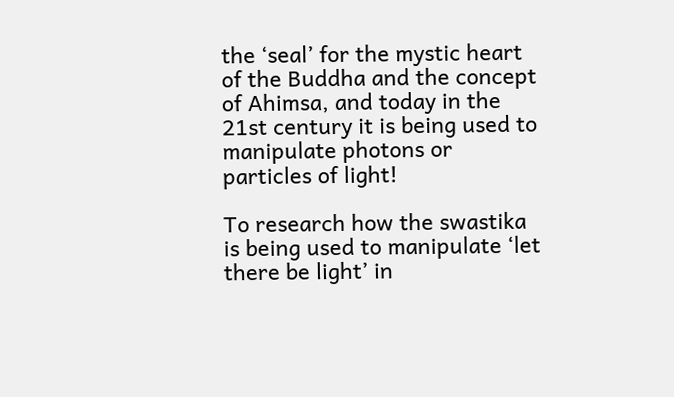the ‘seal’ for the mystic heart of the Buddha and the concept of Ahimsa, and today in the 21st century it is being used to manipulate photons or particles of light!

To research how the swastika is being used to manipulate ‘let there be light’ in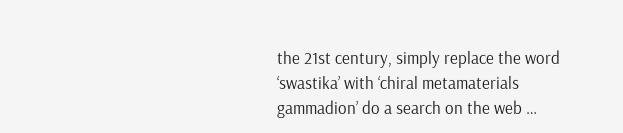the 21st century, simply replace the word ‘swastika’ with ‘chiral metamaterials gammadion’ do a search on the web …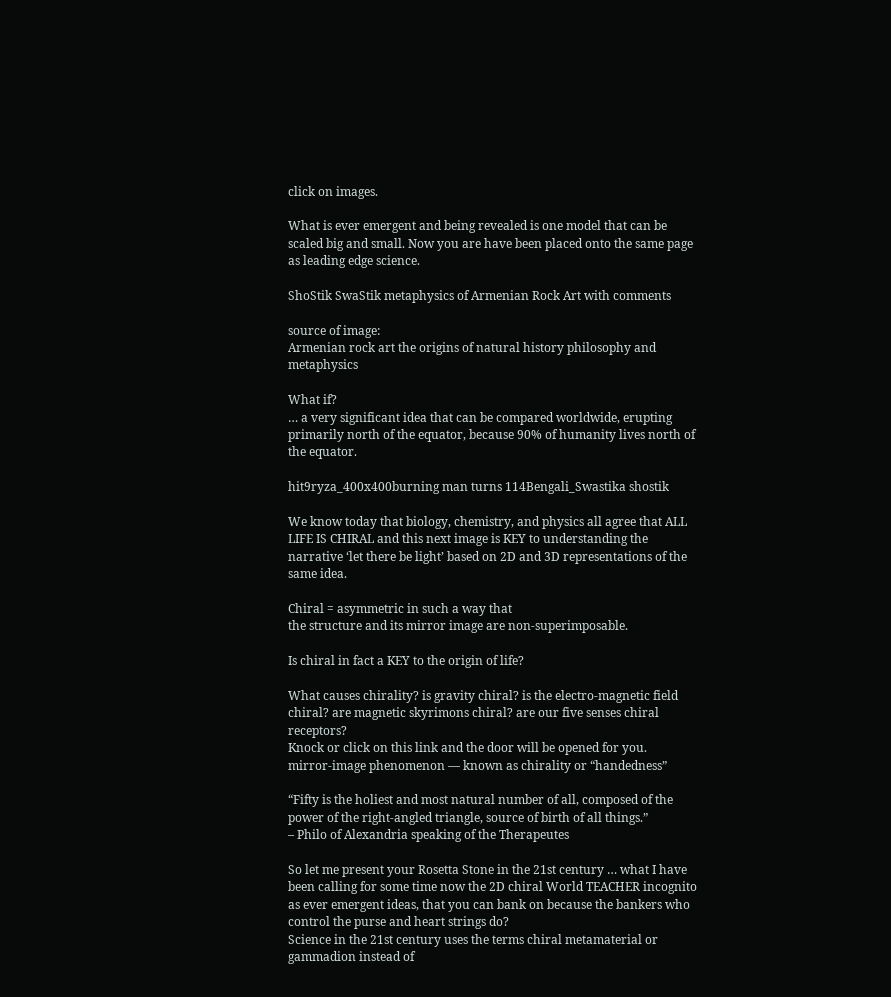click on images.

What is ever emergent and being revealed is one model that can be scaled big and small. Now you are have been placed onto the same page as leading edge science.

ShoStik SwaStik metaphysics of Armenian Rock Art with comments

source of image:
Armenian rock art the origins of natural history philosophy and metaphysics

What if?
… a very significant idea that can be compared worldwide, erupting primarily north of the equator, because 90% of humanity lives north of the equator.

hit9ryza_400x400burning man turns 114Bengali_Swastika shostik

We know today that biology, chemistry, and physics all agree that ALL LIFE IS CHIRAL and this next image is KEY to understanding the narrative ‘let there be light’ based on 2D and 3D representations of the same idea.

Chiral = asymmetric in such a way that
the structure and its mirror image are non-superimposable.

Is chiral in fact a KEY to the origin of life?

What causes chirality? is gravity chiral? is the electro-magnetic field chiral? are magnetic skyrimons chiral? are our five senses chiral receptors?
Knock or click on this link and the door will be opened for you.
mirror-image phenomenon — known as chirality or “handedness”

“Fifty is the holiest and most natural number of all, composed of the power of the right-angled triangle, source of birth of all things.”
– Philo of Alexandria speaking of the Therapeutes

So let me present your Rosetta Stone in the 21st century … what I have been calling for some time now the 2D chiral World TEACHER incognito as ever emergent ideas, that you can bank on because the bankers who control the purse and heart strings do?
Science in the 21st century uses the terms chiral metamaterial or gammadion instead of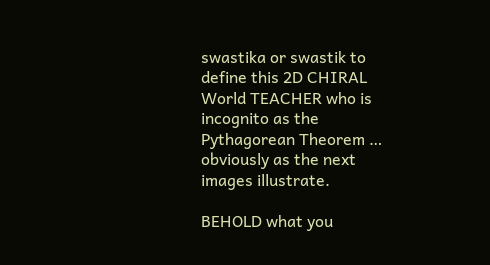swastika or swastik to define this 2D CHIRAL World TEACHER who is incognito as the Pythagorean Theorem … obviously as the next images illustrate.

BEHOLD what you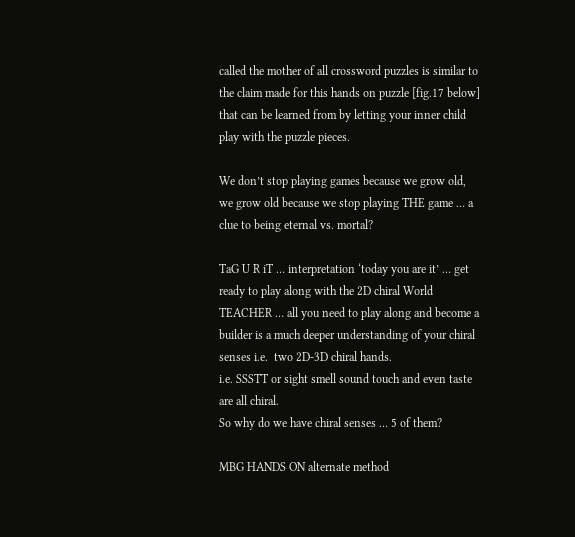called the mother of all crossword puzzles is similar to the claim made for this hands on puzzle [fig.17 below] that can be learned from by letting your inner child play with the puzzle pieces.

We don’t stop playing games because we grow old, we grow old because we stop playing THE game … a clue to being eternal vs. mortal?

TaG U R iT … interpretation ‘today you are it’ … get ready to play along with the 2D chiral World TEACHER … all you need to play along and become a builder is a much deeper understanding of your chiral senses i.e.  two 2D-3D chiral hands.
i.e. SSSTT or sight smell sound touch and even taste are all chiral.
So why do we have chiral senses … 5 of them?

MBG HANDS ON alternate method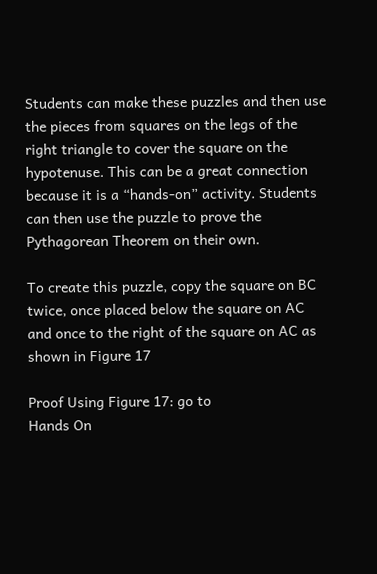Students can make these puzzles and then use the pieces from squares on the legs of the right triangle to cover the square on the hypotenuse. This can be a great connection because it is a “hands-on” activity. Students can then use the puzzle to prove the Pythagorean Theorem on their own.

To create this puzzle, copy the square on BC twice, once placed below the square on AC and once to the right of the square on AC as shown in Figure 17

Proof Using Figure 17: go to
Hands On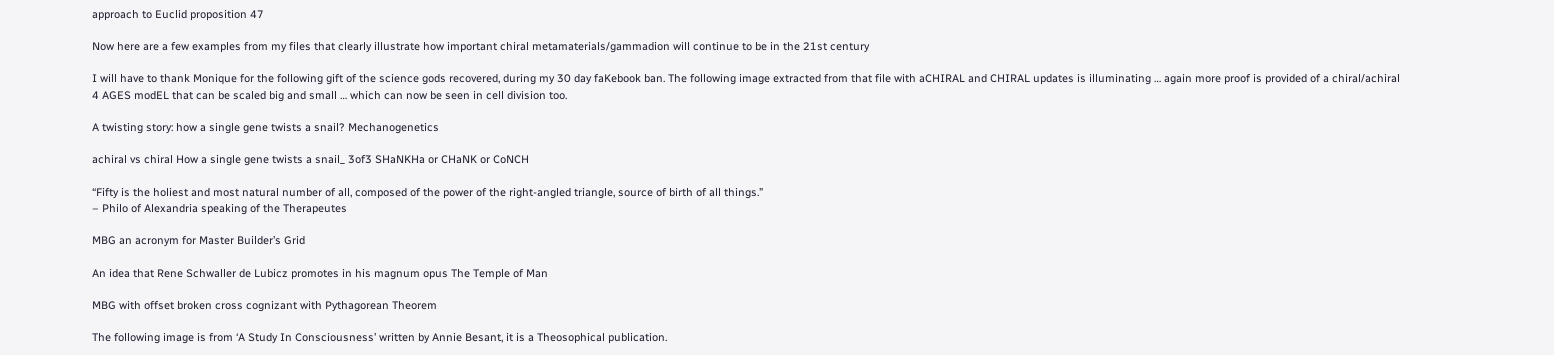approach to Euclid proposition 47

Now here are a few examples from my files that clearly illustrate how important chiral metamaterials/gammadion will continue to be in the 21st century

I will have to thank Monique for the following gift of the science gods recovered, during my 30 day faKebook ban. The following image extracted from that file with aCHIRAL and CHIRAL updates is illuminating … again more proof is provided of a chiral/achiral 4 AGES modEL that can be scaled big and small … which can now be seen in cell division too.

A twisting story: how a single gene twists a snail? Mechanogenetics

achiral vs chiral How a single gene twists a snail_ 3of3 SHaNKHa or CHaNK or CoNCH

“Fifty is the holiest and most natural number of all, composed of the power of the right-angled triangle, source of birth of all things.”
– Philo of Alexandria speaking of the Therapeutes

MBG an acronym for Master Builder’s Grid

An idea that Rene Schwaller de Lubicz promotes in his magnum opus The Temple of Man

MBG with offset broken cross cognizant with Pythagorean Theorem

The following image is from ‘A Study In Consciousness’ written by Annie Besant, it is a Theosophical publication.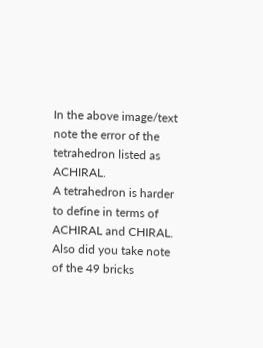In the above image/text note the error of the tetrahedron listed as ACHIRAL.
A tetrahedron is harder to define in terms of ACHIRAL and CHIRAL. Also did you take note of the 49 bricks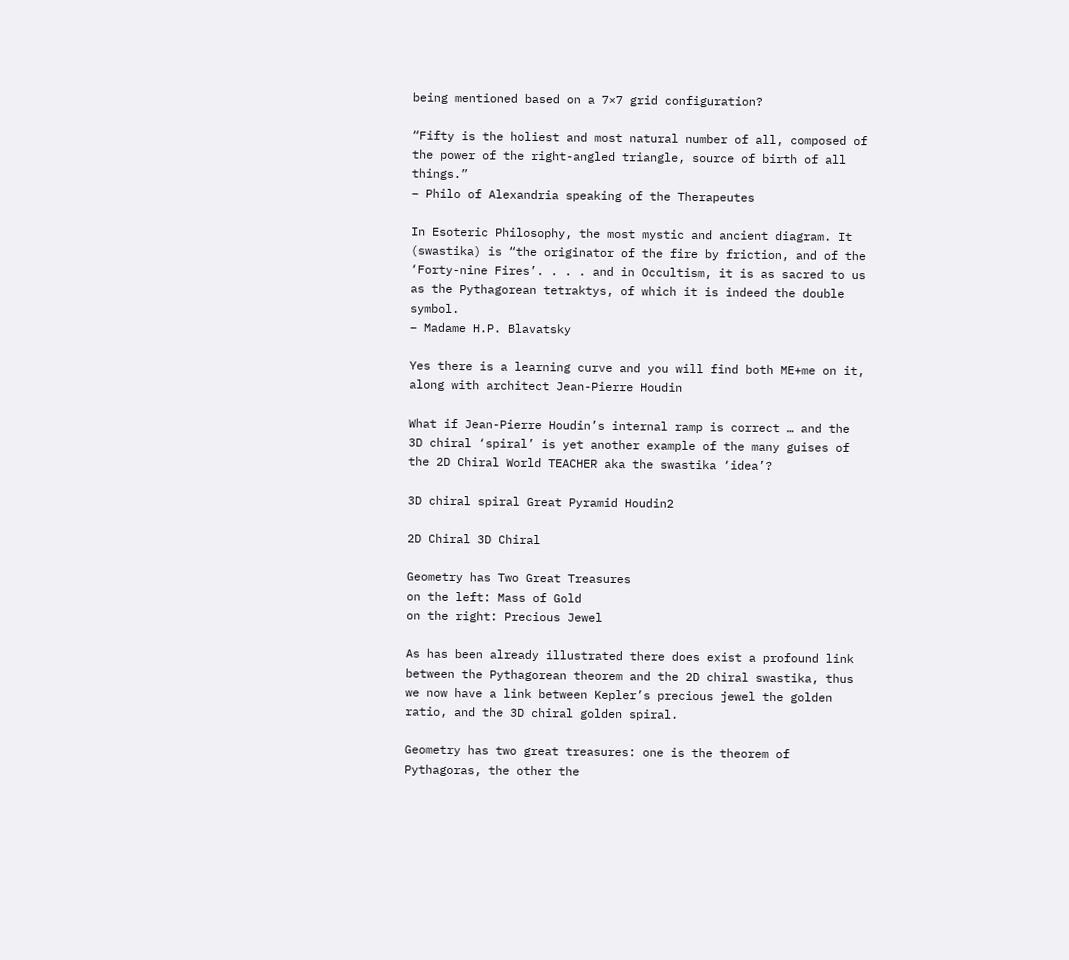being mentioned based on a 7×7 grid configuration?

“Fifty is the holiest and most natural number of all, composed of the power of the right-angled triangle, source of birth of all things.”
– Philo of Alexandria speaking of the Therapeutes

In Esoteric Philosophy, the most mystic and ancient diagram. It (swastika) is “the originator of the fire by friction, and of the ‘Forty-nine Fires’. . . . and in Occultism, it is as sacred to us as the Pythagorean tetraktys, of which it is indeed the double symbol.
– Madame H.P. Blavatsky

Yes there is a learning curve and you will find both ME+me on it, along with architect Jean-Pierre Houdin

What if Jean-Pierre Houdin’s internal ramp is correct … and the 3D chiral ‘spiral’ is yet another example of the many guises of the 2D Chiral World TEACHER aka the swastika ‘idea’?

3D chiral spiral Great Pyramid Houdin2

2D Chiral 3D Chiral

Geometry has Two Great Treasures
on the left: Mass of Gold
on the right: Precious Jewel

As has been already illustrated there does exist a profound link between the Pythagorean theorem and the 2D chiral swastika, thus we now have a link between Kepler’s precious jewel the golden ratio, and the 3D chiral golden spiral.

Geometry has two great treasures: one is the theorem of Pythagoras, the other the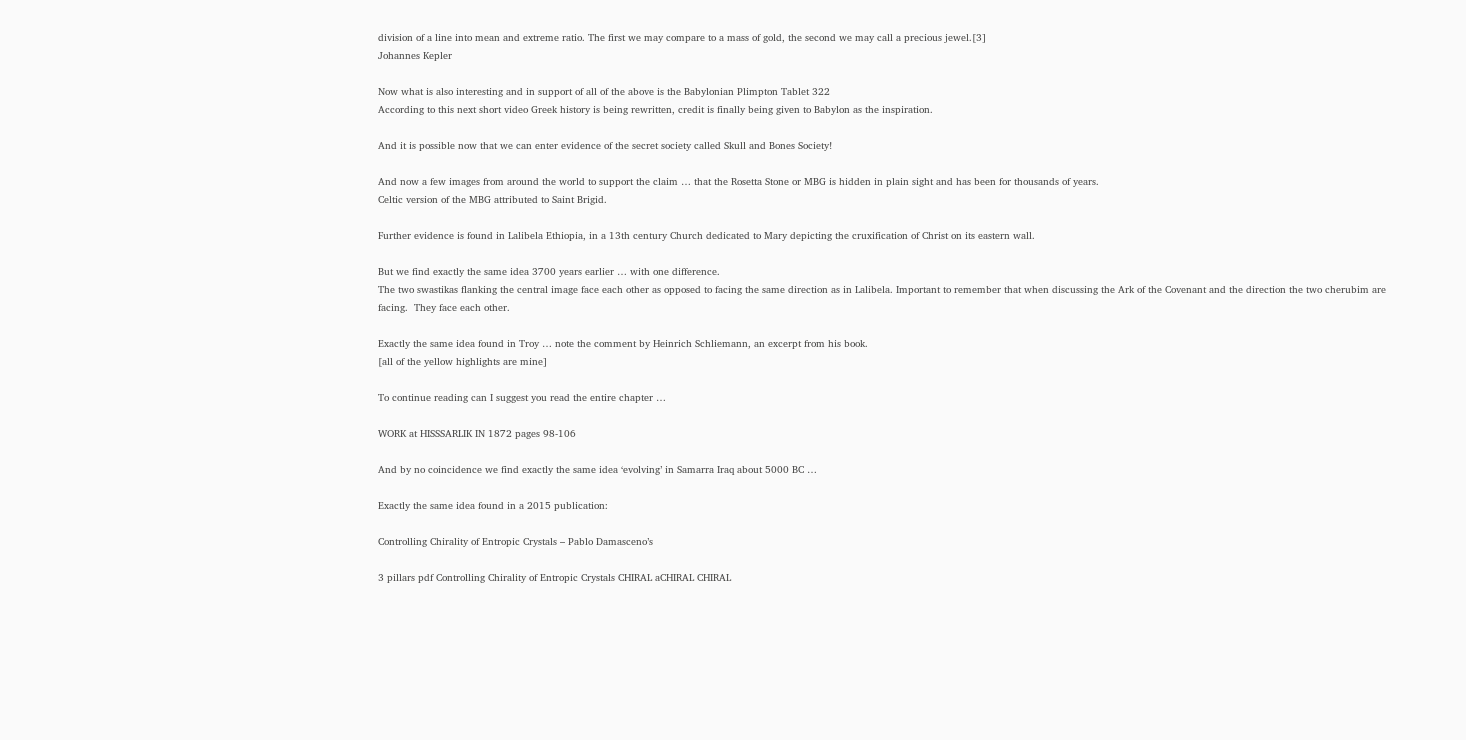division of a line into mean and extreme ratio. The first we may compare to a mass of gold, the second we may call a precious jewel.[3]
Johannes Kepler

Now what is also interesting and in support of all of the above is the Babylonian Plimpton Tablet 322
According to this next short video Greek history is being rewritten, credit is finally being given to Babylon as the inspiration.

And it is possible now that we can enter evidence of the secret society called Skull and Bones Society!

And now a few images from around the world to support the claim … that the Rosetta Stone or MBG is hidden in plain sight and has been for thousands of years.
Celtic version of the MBG attributed to Saint Brigid.

Further evidence is found in Lalibela Ethiopia, in a 13th century Church dedicated to Mary depicting the cruxification of Christ on its eastern wall.

But we find exactly the same idea 3700 years earlier … with one difference.
The two swastikas flanking the central image face each other as opposed to facing the same direction as in Lalibela. Important to remember that when discussing the Ark of the Covenant and the direction the two cherubim are facing.  They face each other.

Exactly the same idea found in Troy … note the comment by Heinrich Schliemann, an excerpt from his book.
[all of the yellow highlights are mine]

To continue reading can I suggest you read the entire chapter …

WORK at HISSSARLIK IN 1872 pages 98-106

And by no coincidence we find exactly the same idea ‘evolving’ in Samarra Iraq about 5000 BC …

Exactly the same idea found in a 2015 publication:

Controlling Chirality of Entropic Crystals – Pablo Damasceno’s

3 pillars pdf Controlling Chirality of Entropic Crystals CHIRAL aCHIRAL CHIRAL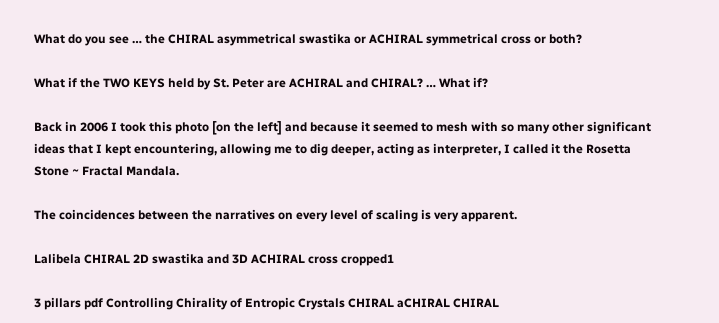What do you see … the CHIRAL asymmetrical swastika or ACHIRAL symmetrical cross or both?

What if the TWO KEYS held by St. Peter are ACHIRAL and CHIRAL? … What if?

Back in 2006 I took this photo [on the left] and because it seemed to mesh with so many other significant ideas that I kept encountering, allowing me to dig deeper, acting as interpreter, I called it the Rosetta Stone ~ Fractal Mandala.

The coincidences between the narratives on every level of scaling is very apparent.

Lalibela CHIRAL 2D swastika and 3D ACHIRAL cross cropped1

3 pillars pdf Controlling Chirality of Entropic Crystals CHIRAL aCHIRAL CHIRAL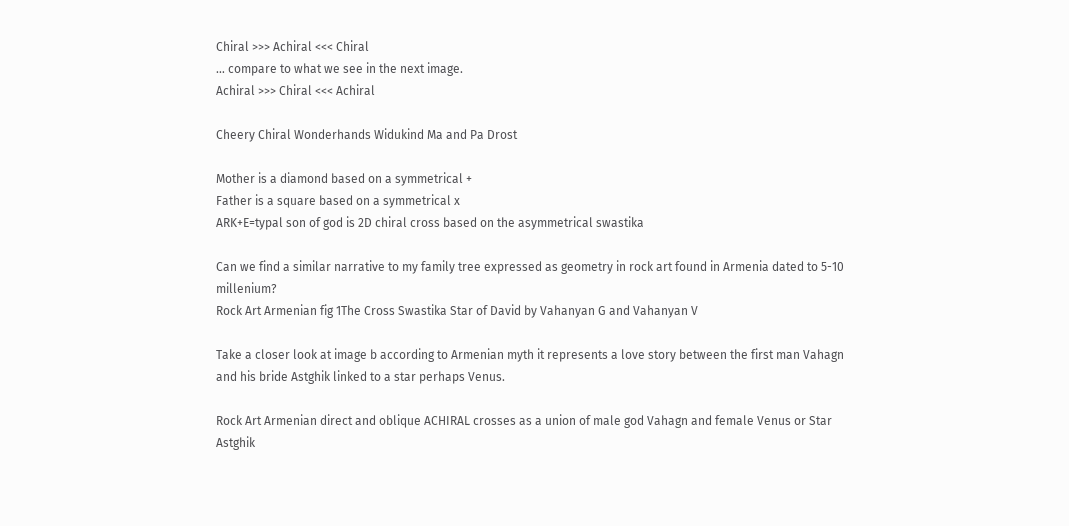Chiral >>> Achiral <<< Chiral
… compare to what we see in the next image.
Achiral >>> Chiral <<< Achiral

Cheery Chiral Wonderhands Widukind Ma and Pa Drost

Mother is a diamond based on a symmetrical +
Father is a square based on a symmetrical x
ARK+E=typal son of god is 2D chiral cross based on the asymmetrical swastika

Can we find a similar narrative to my family tree expressed as geometry in rock art found in Armenia dated to 5-10 millenium?
Rock Art Armenian fig 1The Cross Swastika Star of David by Vahanyan G and Vahanyan V

Take a closer look at image b according to Armenian myth it represents a love story between the first man Vahagn and his bride Astghik linked to a star perhaps Venus.

Rock Art Armenian direct and oblique ACHIRAL crosses as a union of male god Vahagn and female Venus or Star Astghik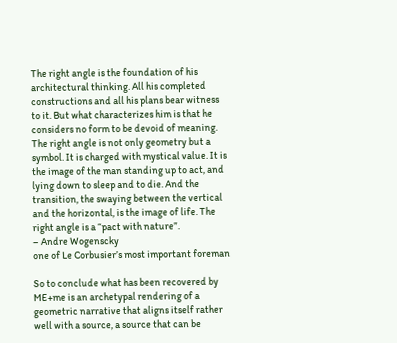The right angle is the foundation of his architectural thinking. All his completed constructions and all his plans bear witness to it. But what characterizes him is that he considers no form to be devoid of meaning. The right angle is not only geometry but a symbol. It is charged with mystical value. It is the image of the man standing up to act, and lying down to sleep and to die. And the transition, the swaying between the vertical and the horizontal, is the image of life. The right angle is a “pact with nature”.
– Andre Wogenscky
one of Le Corbusier’s most important foreman

So to conclude what has been recovered by ME+me is an archetypal rendering of a geometric narrative that aligns itself rather well with a source, a source that can be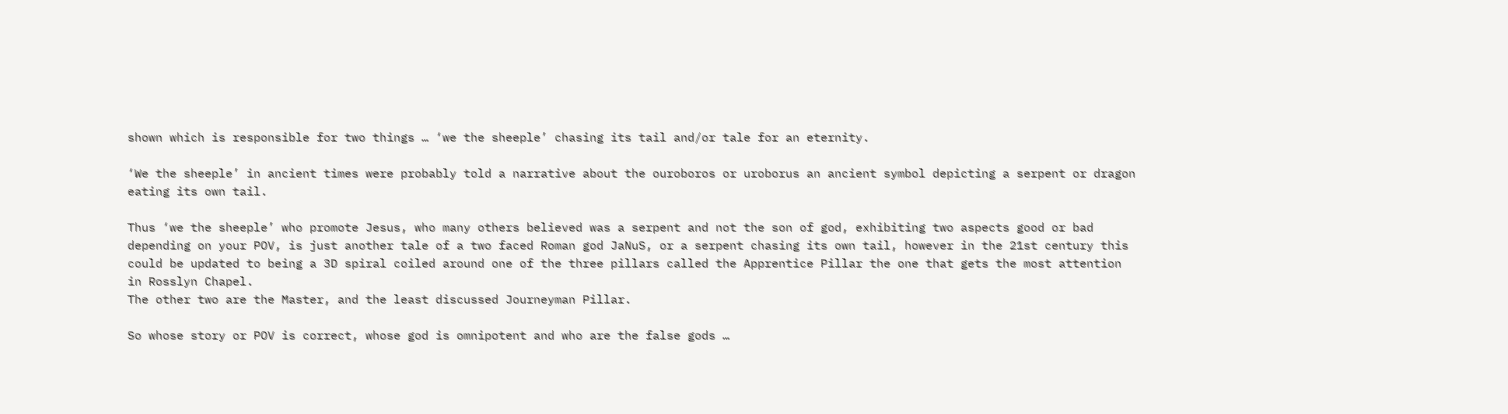shown which is responsible for two things … ‘we the sheeple’ chasing its tail and/or tale for an eternity.

‘We the sheeple’ in ancient times were probably told a narrative about the ouroboros or uroborus an ancient symbol depicting a serpent or dragon eating its own tail.

Thus ‘we the sheeple’ who promote Jesus, who many others believed was a serpent and not the son of god, exhibiting two aspects good or bad depending on your POV, is just another tale of a two faced Roman god JaNuS, or a serpent chasing its own tail, however in the 21st century this could be updated to being a 3D spiral coiled around one of the three pillars called the Apprentice Pillar the one that gets the most attention in Rosslyn Chapel.
The other two are the Master, and the least discussed Journeyman Pillar.

So whose story or POV is correct, whose god is omnipotent and who are the false gods …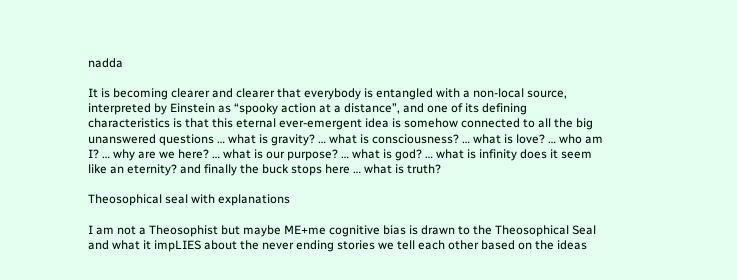nadda

It is becoming clearer and clearer that everybody is entangled with a non-local source, interpreted by Einstein as “spooky action at a distance”, and one of its defining characteristics is that this eternal ever-emergent idea is somehow connected to all the big unanswered questions … what is gravity? … what is consciousness? … what is love? … who am I? … why are we here? … what is our purpose? … what is god? … what is infinity does it seem like an eternity? and finally the buck stops here … what is truth?

Theosophical seal with explanations

I am not a Theosophist but maybe ME+me cognitive bias is drawn to the Theosophical Seal and what it impLIES about the never ending stories we tell each other based on the ideas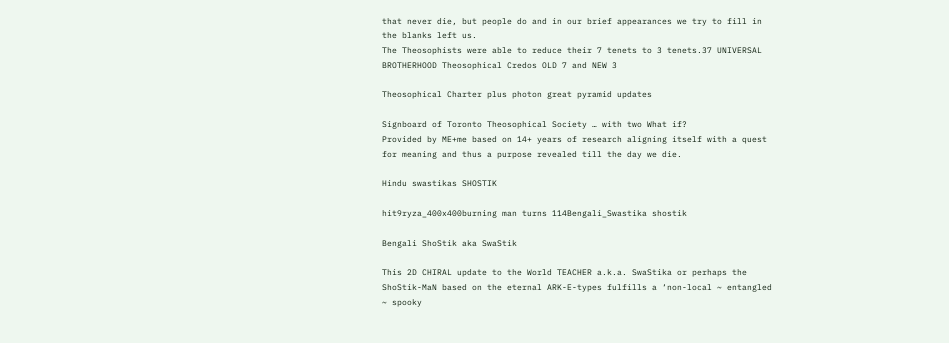that never die, but people do and in our brief appearances we try to fill in the blanks left us.
The Theosophists were able to reduce their 7 tenets to 3 tenets.37 UNIVERSAL BROTHERHOOD Theosophical Credos OLD 7 and NEW 3

Theosophical Charter plus photon great pyramid updates

Signboard of Toronto Theosophical Society … with two What if?
Provided by ME+me based on 14+ years of research aligning itself with a quest for meaning and thus a purpose revealed till the day we die.

Hindu swastikas SHOSTIK

hit9ryza_400x400burning man turns 114Bengali_Swastika shostik

Bengali ShoStik aka SwaStik

This 2D CHIRAL update to the World TEACHER a.k.a. SwaStika or perhaps the ShoStik-MaN based on the eternal ARK-E-types fulfills a ‘non-local ~ entangled ~ spooky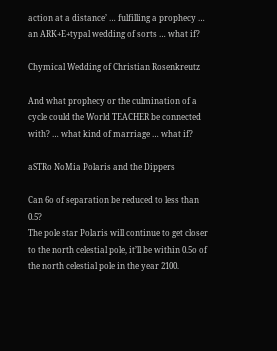action at a distance’ … fulfilling a prophecy … an ARK+E+typal wedding of sorts … what if?

Chymical Wedding of Christian Rosenkreutz

And what prophecy or the culmination of a cycle could the World TEACHER be connected with? … what kind of marriage … what if?

aSTRo NoMia Polaris and the Dippers

Can 6o of separation be reduced to less than 0.5?
The pole star Polaris will continue to get closer to the north celestial pole, it’ll be within 0.5o of the north celestial pole in the year 2100.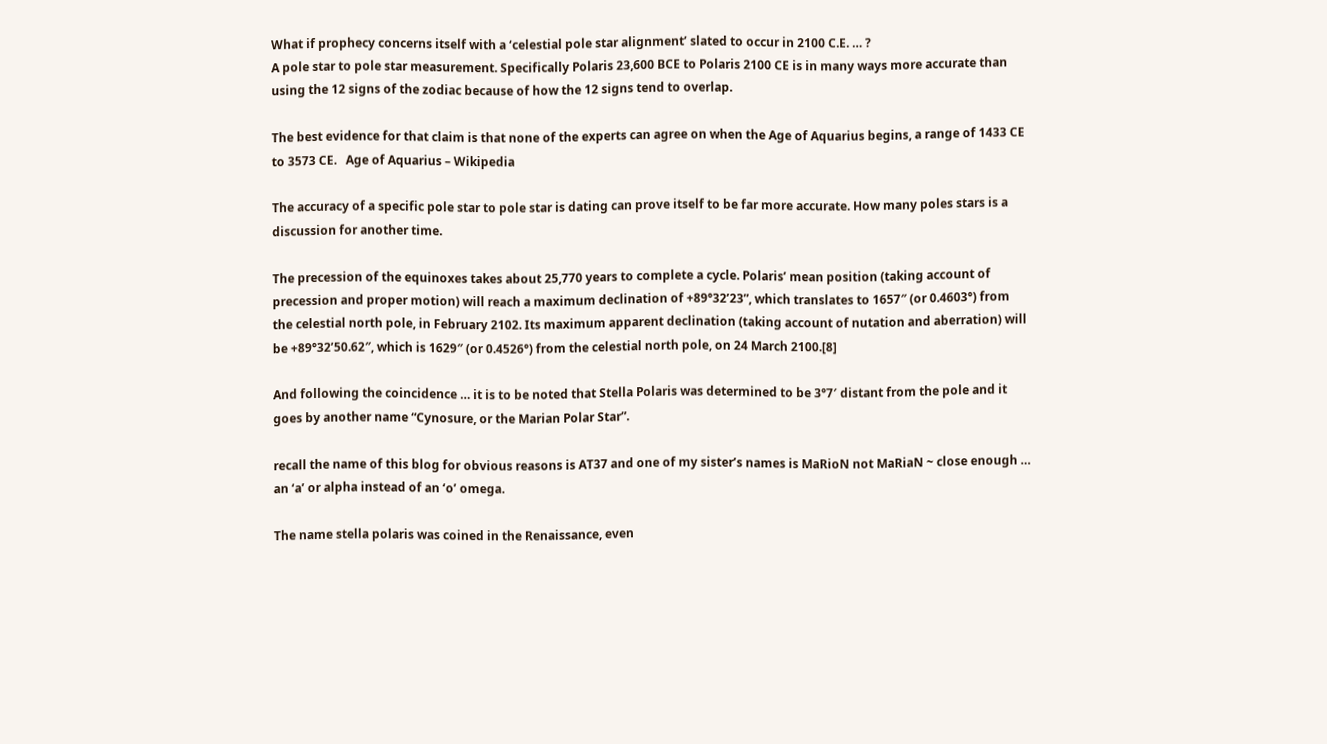What if prophecy concerns itself with a ‘celestial pole star alignment’ slated to occur in 2100 C.E. … ?
A pole star to pole star measurement. Specifically Polaris 23,600 BCE to Polaris 2100 CE is in many ways more accurate than using the 12 signs of the zodiac because of how the 12 signs tend to overlap.

The best evidence for that claim is that none of the experts can agree on when the Age of Aquarius begins, a range of 1433 CE to 3573 CE.   Age of Aquarius – Wikipedia

The accuracy of a specific pole star to pole star is dating can prove itself to be far more accurate. How many poles stars is a discussion for another time.

The precession of the equinoxes takes about 25,770 years to complete a cycle. Polaris’ mean position (taking account of precession and proper motion) will reach a maximum declination of +89°32’23”, which translates to 1657″ (or 0.4603°) from the celestial north pole, in February 2102. Its maximum apparent declination (taking account of nutation and aberration) will be +89°32’50.62″, which is 1629″ (or 0.4526°) from the celestial north pole, on 24 March 2100.[8]

And following the coincidence … it is to be noted that Stella Polaris was determined to be 3°7′ distant from the pole and it goes by another name “Cynosure, or the Marian Polar Star”.

recall the name of this blog for obvious reasons is AT37 and one of my sister’s names is MaRioN not MaRiaN ~ close enough … an ‘a’ or alpha instead of an ‘o’ omega.

The name stella polaris was coined in the Renaissance, even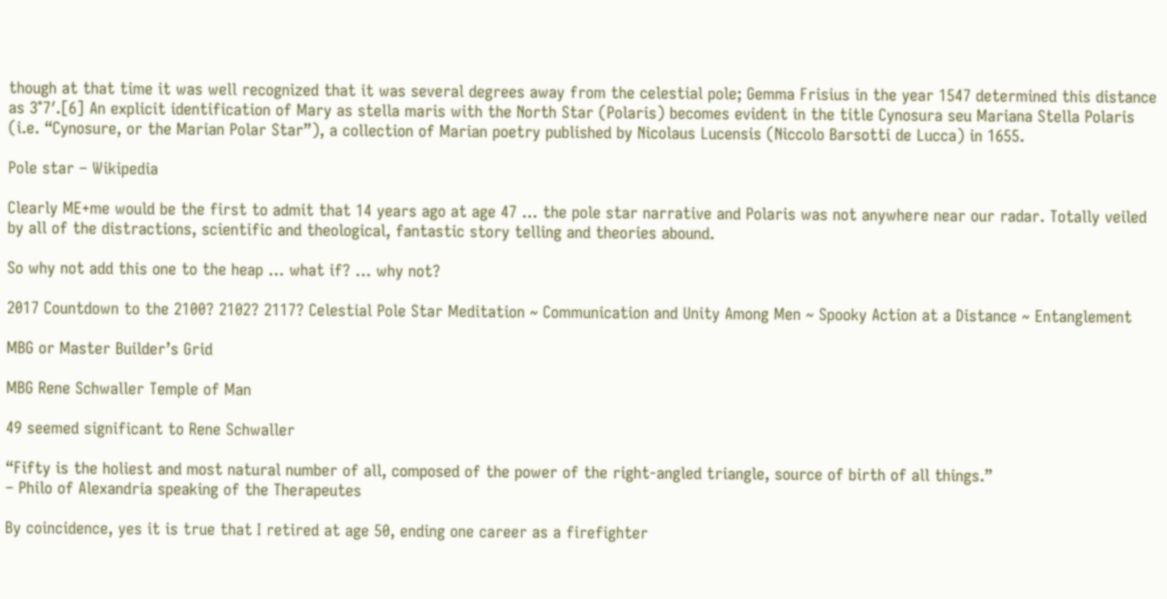though at that time it was well recognized that it was several degrees away from the celestial pole; Gemma Frisius in the year 1547 determined this distance as 3°7′.[6] An explicit identification of Mary as stella maris with the North Star (Polaris) becomes evident in the title Cynosura seu Mariana Stella Polaris (i.e. “Cynosure, or the Marian Polar Star”), a collection of Marian poetry published by Nicolaus Lucensis (Niccolo Barsotti de Lucca) in 1655.

Pole star – Wikipedia

Clearly ME+me would be the first to admit that 14 years ago at age 47 … the pole star narrative and Polaris was not anywhere near our radar. Totally veiled by all of the distractions, scientific and theological, fantastic story telling and theories abound.

So why not add this one to the heap … what if? … why not?

2017 Countdown to the 2100? 2102? 2117? Celestial Pole Star Meditation ~ Communication and Unity Among Men ~ Spooky Action at a Distance ~ Entanglement

MBG or Master Builder’s Grid

MBG Rene Schwaller Temple of Man

49 seemed significant to Rene Schwaller

“Fifty is the holiest and most natural number of all, composed of the power of the right-angled triangle, source of birth of all things.”
– Philo of Alexandria speaking of the Therapeutes

By coincidence, yes it is true that I retired at age 50, ending one career as a firefighter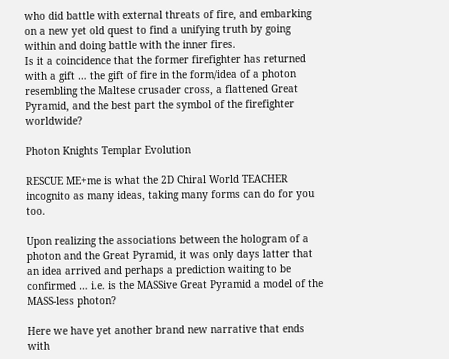who did battle with external threats of fire, and embarking on a new yet old quest to find a unifying truth by going within and doing battle with the inner fires.
Is it a coincidence that the former firefighter has returned with a gift … the gift of fire in the form/idea of a photon resembling the Maltese crusader cross, a flattened Great Pyramid, and the best part the symbol of the firefighter worldwide?

Photon Knights Templar Evolution

RESCUE ME+me is what the 2D Chiral World TEACHER incognito as many ideas, taking many forms can do for you too.

Upon realizing the associations between the hologram of a photon and the Great Pyramid, it was only days latter that an idea arrived and perhaps a prediction waiting to be confirmed … i.e. is the MASSive Great Pyramid a model of the MASS-less photon?

Here we have yet another brand new narrative that ends with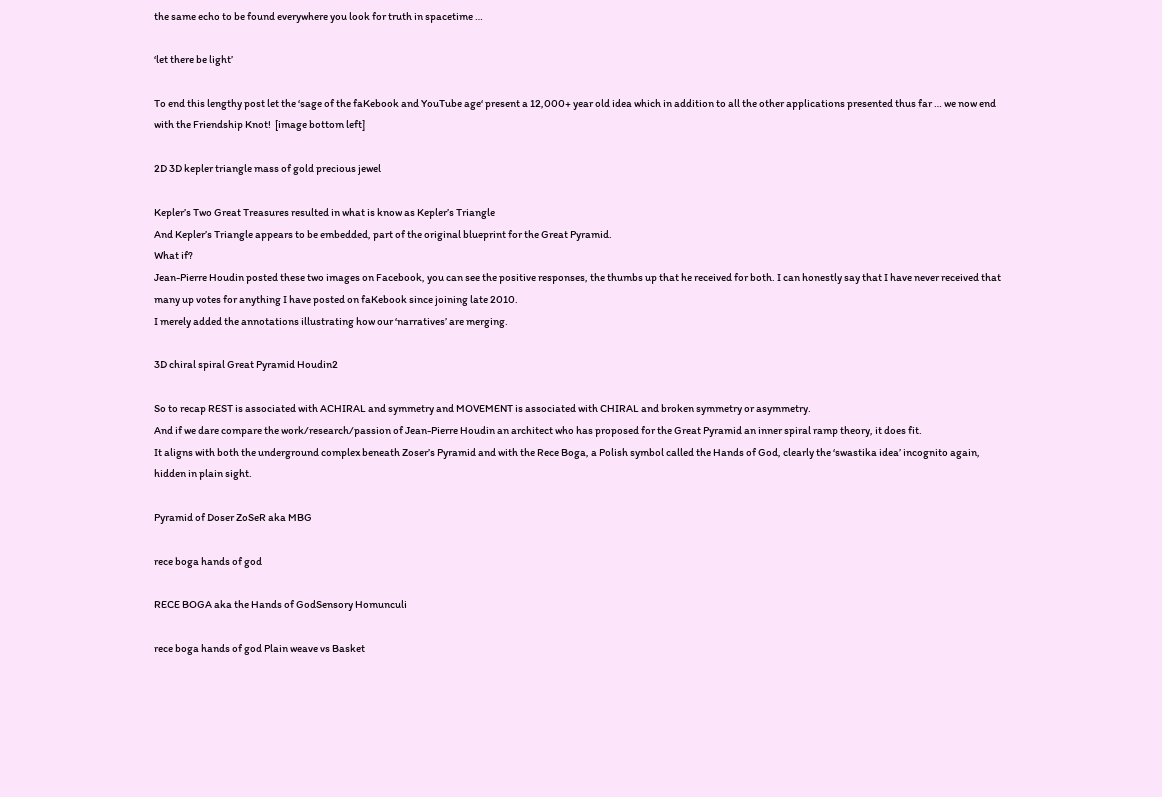the same echo to be found everywhere you look for truth in spacetime …

‘let there be light’

To end this lengthy post let the ‘sage of the faKebook and YouTube age‘ present a 12,000+ year old idea which in addition to all the other applications presented thus far … we now end with the Friendship Knot!  [image bottom left]

2D 3D kepler triangle mass of gold precious jewel

Kepler’s Two Great Treasures resulted in what is know as Kepler’s Triangle
And Kepler’s Triangle appears to be embedded, part of the original blueprint for the Great Pyramid.
What if?
Jean-Pierre Houdin posted these two images on Facebook, you can see the positive responses, the thumbs up that he received for both. I can honestly say that I have never received that many up votes for anything I have posted on faKebook since joining late 2010.
I merely added the annotations illustrating how our ‘narratives’ are merging.

3D chiral spiral Great Pyramid Houdin2

So to recap REST is associated with ACHIRAL and symmetry and MOVEMENT is associated with CHIRAL and broken symmetry or asymmetry.
And if we dare compare the work/research/passion of Jean-Pierre Houdin an architect who has proposed for the Great Pyramid an inner spiral ramp theory, it does fit.
It aligns with both the underground complex beneath Zoser’s Pyramid and with the Rece Boga, a Polish symbol called the Hands of God, clearly the ‘swastika idea’ incognito again, hidden in plain sight.

Pyramid of Doser ZoSeR aka MBG

rece boga hands of god

RECE BOGA aka the Hands of GodSensory Homunculi

rece boga hands of god Plain weave vs Basket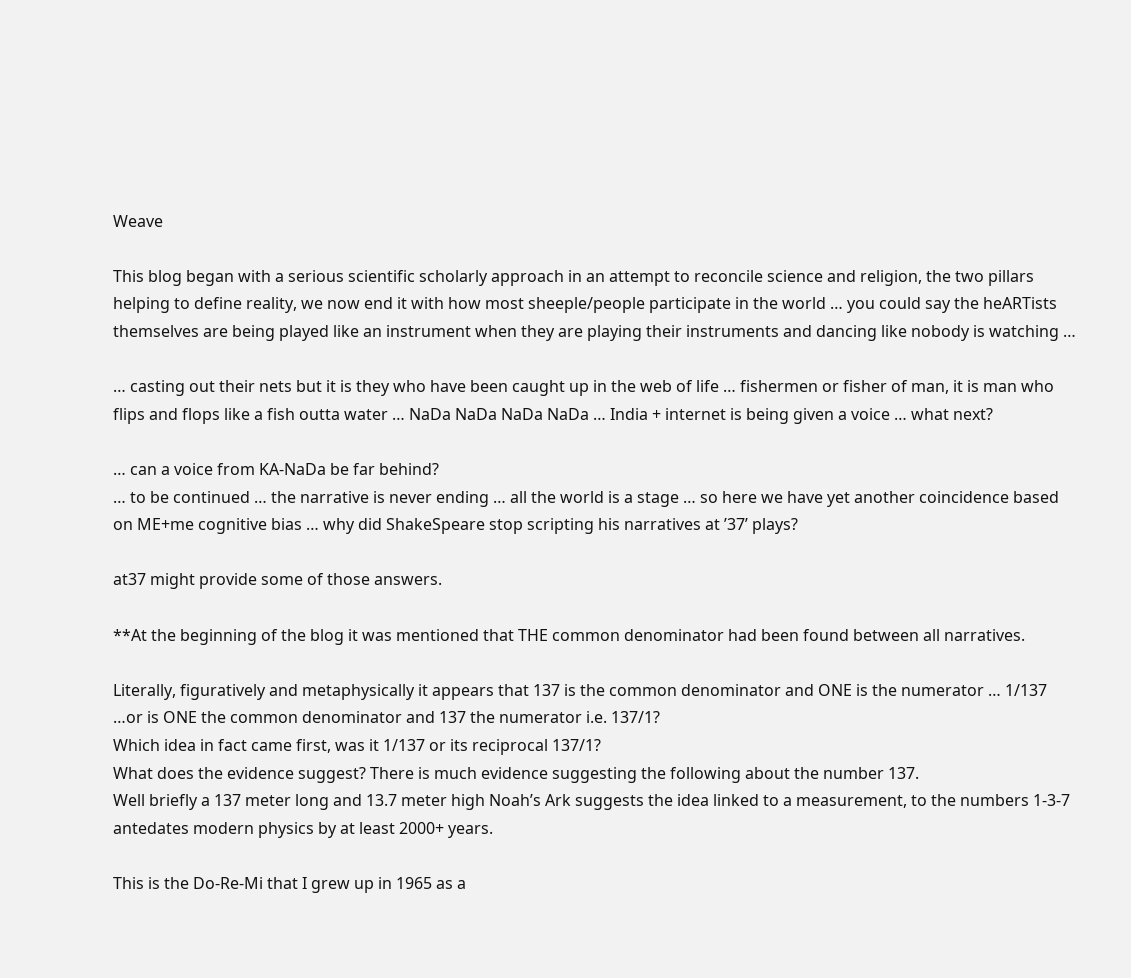Weave

This blog began with a serious scientific scholarly approach in an attempt to reconcile science and religion, the two pillars helping to define reality, we now end it with how most sheeple/people participate in the world … you could say the heARTists themselves are being played like an instrument when they are playing their instruments and dancing like nobody is watching …

… casting out their nets but it is they who have been caught up in the web of life … fishermen or fisher of man, it is man who flips and flops like a fish outta water … NaDa NaDa NaDa NaDa … India + internet is being given a voice … what next?

… can a voice from KA-NaDa be far behind?
… to be continued … the narrative is never ending … all the world is a stage … so here we have yet another coincidence based on ME+me cognitive bias … why did ShakeSpeare stop scripting his narratives at ’37’ plays?

at37 might provide some of those answers.

**At the beginning of the blog it was mentioned that THE common denominator had been found between all narratives.

Literally, figuratively and metaphysically it appears that 137 is the common denominator and ONE is the numerator … 1/137 …or is ONE the common denominator and 137 the numerator i.e. 137/1?
Which idea in fact came first, was it 1/137 or its reciprocal 137/1?
What does the evidence suggest? There is much evidence suggesting the following about the number 137.
Well briefly a 137 meter long and 13.7 meter high Noah’s Ark suggests the idea linked to a measurement, to the numbers 1-3-7 antedates modern physics by at least 2000+ years.

This is the Do-Re-Mi that I grew up in 1965 as a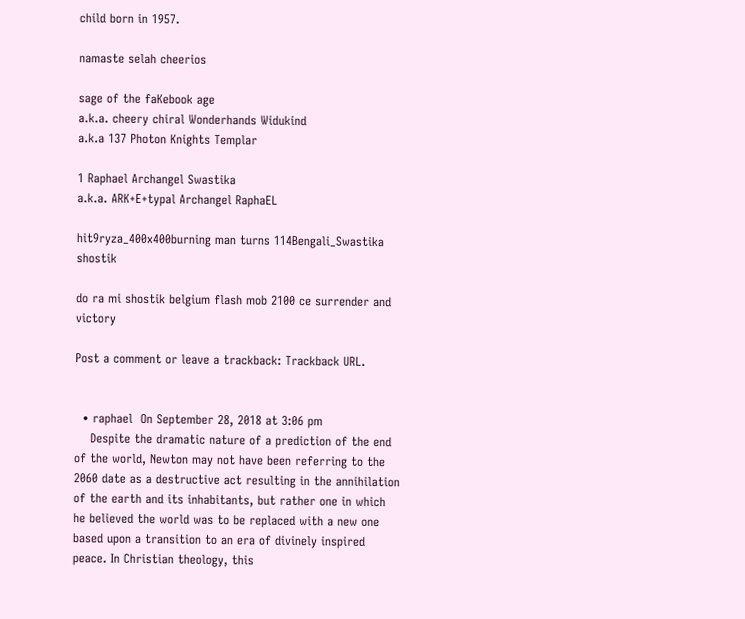child born in 1957.

namaste selah cheerios

sage of the faKebook age
a.k.a. cheery chiral Wonderhands Widukind
a.k.a 137 Photon Knights Templar

1 Raphael Archangel Swastika
a.k.a. ARK+E+typal Archangel RaphaEL

hit9ryza_400x400burning man turns 114Bengali_Swastika shostik

do ra mi shostik belgium flash mob 2100 ce surrender and victory

Post a comment or leave a trackback: Trackback URL.


  • raphael  On September 28, 2018 at 3:06 pm
    Despite the dramatic nature of a prediction of the end of the world, Newton may not have been referring to the 2060 date as a destructive act resulting in the annihilation of the earth and its inhabitants, but rather one in which he believed the world was to be replaced with a new one based upon a transition to an era of divinely inspired peace. In Christian theology, this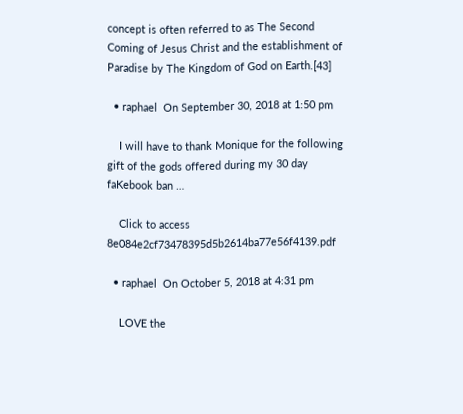concept is often referred to as The Second Coming of Jesus Christ and the establishment of Paradise by The Kingdom of God on Earth.[43]

  • raphael  On September 30, 2018 at 1:50 pm

    I will have to thank Monique for the following gift of the gods offered during my 30 day faKebook ban …

    Click to access 8e084e2cf73478395d5b2614ba77e56f4139.pdf

  • raphael  On October 5, 2018 at 4:31 pm

    LOVE the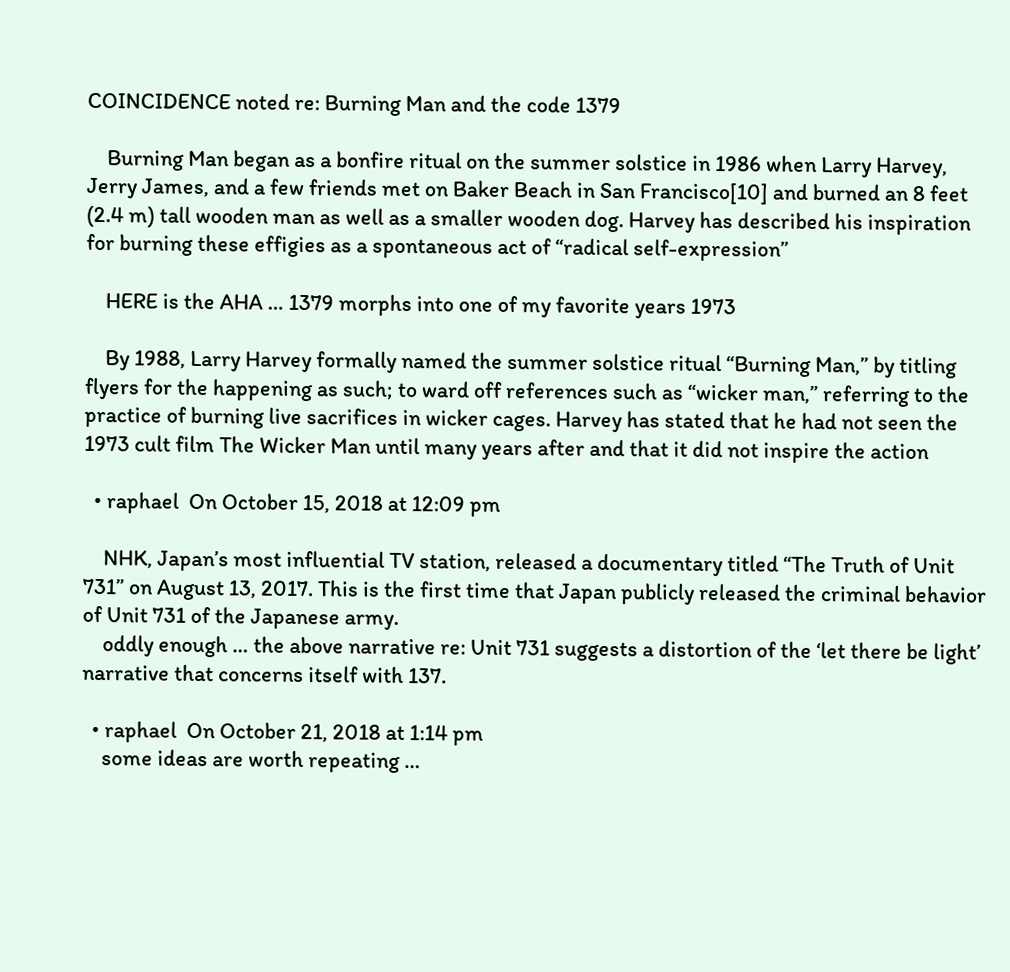COINCIDENCE noted re: Burning Man and the code 1379

    Burning Man began as a bonfire ritual on the summer solstice in 1986 when Larry Harvey, Jerry James, and a few friends met on Baker Beach in San Francisco[10] and burned an 8 feet (2.4 m) tall wooden man as well as a smaller wooden dog. Harvey has described his inspiration for burning these effigies as a spontaneous act of “radical self-expression”

    HERE is the AHA … 1379 morphs into one of my favorite years 1973

    By 1988, Larry Harvey formally named the summer solstice ritual “Burning Man,” by titling flyers for the happening as such; to ward off references such as “wicker man,” referring to the practice of burning live sacrifices in wicker cages. Harvey has stated that he had not seen the 1973 cult film The Wicker Man until many years after and that it did not inspire the action

  • raphael  On October 15, 2018 at 12:09 pm

    NHK, Japan’s most influential TV station, released a documentary titled “The Truth of Unit 731” on August 13, 2017. This is the first time that Japan publicly released the criminal behavior of Unit 731 of the Japanese army.
    oddly enough … the above narrative re: Unit 731 suggests a distortion of the ‘let there be light’ narrative that concerns itself with 137.

  • raphael  On October 21, 2018 at 1:14 pm
    some ideas are worth repeating …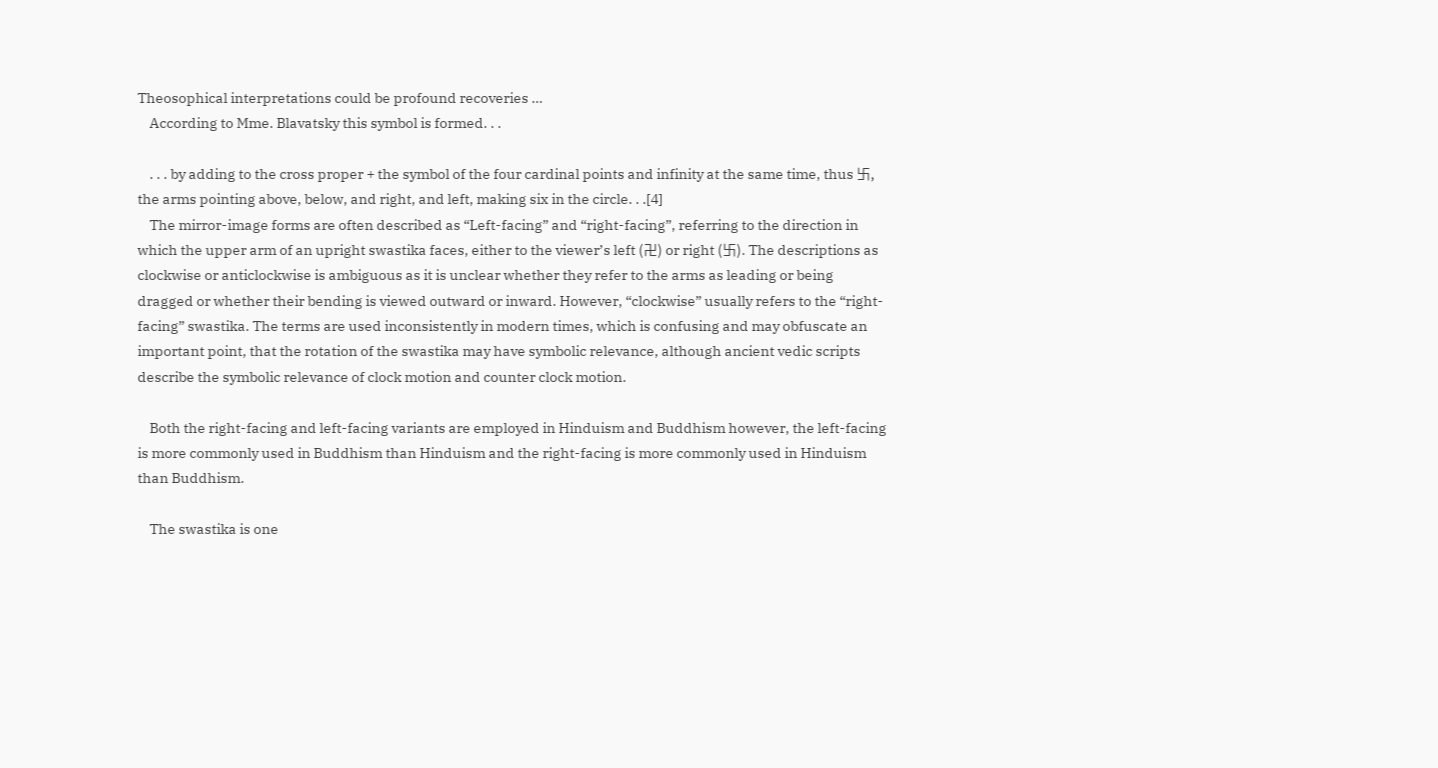Theosophical interpretations could be profound recoveries …
    According to Mme. Blavatsky this symbol is formed. . .

    . . . by adding to the cross proper + the symbol of the four cardinal points and infinity at the same time, thus 卐, the arms pointing above, below, and right, and left, making six in the circle. . .[4]
    The mirror-image forms are often described as “Left-facing” and “right-facing”, referring to the direction in which the upper arm of an upright swastika faces, either to the viewer’s left (卍) or right (卐). The descriptions as clockwise or anticlockwise is ambiguous as it is unclear whether they refer to the arms as leading or being dragged or whether their bending is viewed outward or inward. However, “clockwise” usually refers to the “right-facing” swastika. The terms are used inconsistently in modern times, which is confusing and may obfuscate an important point, that the rotation of the swastika may have symbolic relevance, although ancient vedic scripts describe the symbolic relevance of clock motion and counter clock motion.

    Both the right-facing and left-facing variants are employed in Hinduism and Buddhism however, the left-facing is more commonly used in Buddhism than Hinduism and the right-facing is more commonly used in Hinduism than Buddhism.

    The swastika is one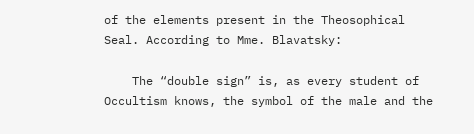of the elements present in the Theosophical Seal. According to Mme. Blavatsky:

    The “double sign” is, as every student of Occultism knows, the symbol of the male and the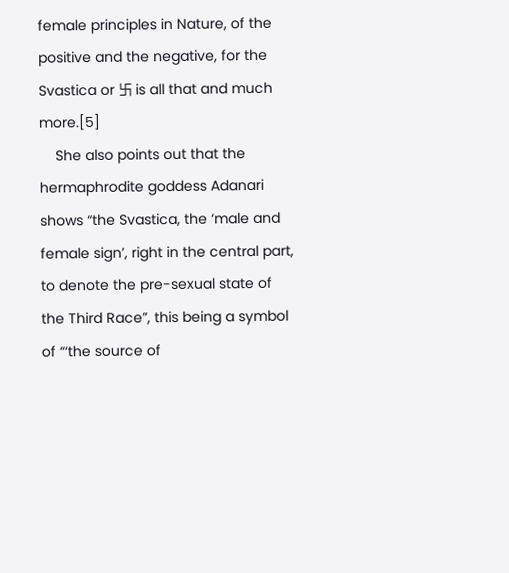female principles in Nature, of the positive and the negative, for the Svastica or 卐 is all that and much more.[5]
    She also points out that the hermaphrodite goddess Adanari shows “the Svastica, the ‘male and female sign’, right in the central part, to denote the pre-sexual state of the Third Race”, this being a symbol of “‘the source of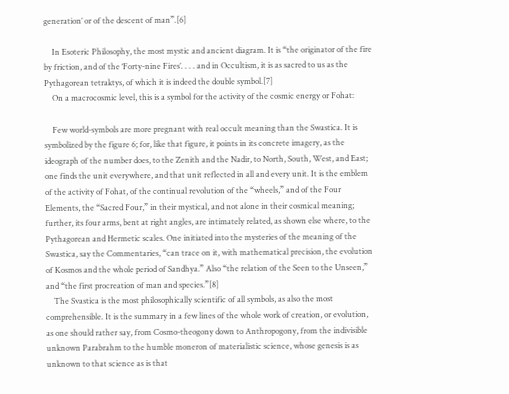generation’ or of the descent of man”.[6]

    In Esoteric Philosophy, the most mystic and ancient diagram. It is “the originator of the fire by friction, and of the ‘Forty-nine Fires’. . . . and in Occultism, it is as sacred to us as the Pythagorean tetraktys, of which it is indeed the double symbol.[7]
    On a macrocosmic level, this is a symbol for the activity of the cosmic energy or Fohat:

    Few world-symbols are more pregnant with real occult meaning than the Swastica. It is symbolized by the figure 6; for, like that figure, it points in its concrete imagery, as the ideograph of the number does, to the Zenith and the Nadir, to North, South, West, and East; one finds the unit everywhere, and that unit reflected in all and every unit. It is the emblem of the activity of Fohat, of the continual revolution of the “wheels,” and of the Four Elements, the “Sacred Four,” in their mystical, and not alone in their cosmical meaning; further, its four arms, bent at right angles, are intimately related, as shown else where, to the Pythagorean and Hermetic scales. One initiated into the mysteries of the meaning of the Swastica, say the Commentaries, “can trace on it, with mathematical precision, the evolution of Kosmos and the whole period of Sandhya.” Also “the relation of the Seen to the Unseen,” and “the first procreation of man and species.”[8]
    The Svastica is the most philosophically scientific of all symbols, as also the most comprehensible. It is the summary in a few lines of the whole work of creation, or evolution, as one should rather say, from Cosmo-theogony down to Anthropogony, from the indivisible unknown Parabrahm to the humble moneron of materialistic science, whose genesis is as unknown to that science as is that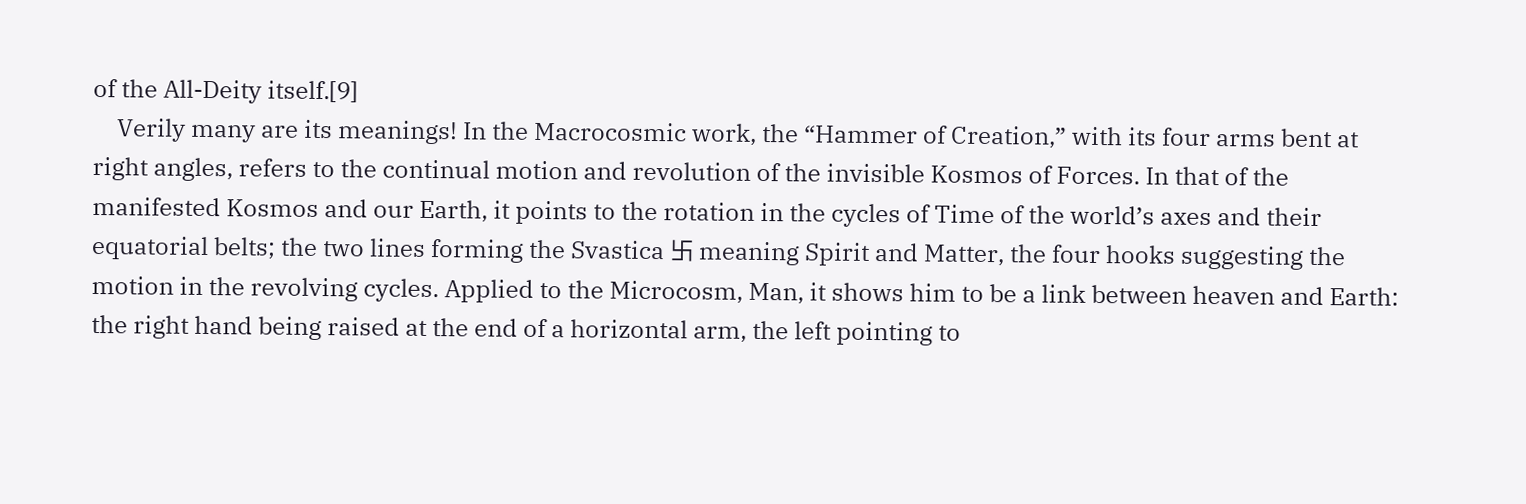of the All-Deity itself.[9]
    Verily many are its meanings! In the Macrocosmic work, the “Hammer of Creation,” with its four arms bent at right angles, refers to the continual motion and revolution of the invisible Kosmos of Forces. In that of the manifested Kosmos and our Earth, it points to the rotation in the cycles of Time of the world’s axes and their equatorial belts; the two lines forming the Svastica 卐 meaning Spirit and Matter, the four hooks suggesting the motion in the revolving cycles. Applied to the Microcosm, Man, it shows him to be a link between heaven and Earth: the right hand being raised at the end of a horizontal arm, the left pointing to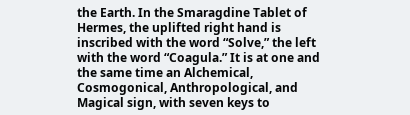the Earth. In the Smaragdine Tablet of Hermes, the uplifted right hand is inscribed with the word “Solve,” the left with the word “Coagula.” It is at one and the same time an Alchemical, Cosmogonical, Anthropological, and Magical sign, with seven keys to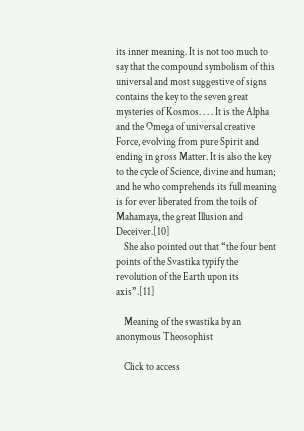its inner meaning. It is not too much to say that the compound symbolism of this universal and most suggestive of signs contains the key to the seven great mysteries of Kosmos. . . . It is the Alpha and the Omega of universal creative Force, evolving from pure Spirit and ending in gross Matter. It is also the key to the cycle of Science, divine and human; and he who comprehends its full meaning is for ever liberated from the toils of Mahamaya, the great Illusion and Deceiver.[10]
    She also pointed out that “the four bent points of the Svastika typify the revolution of the Earth upon its axis”.[11]

    Meaning of the swastika by an anonymous Theosophist

    Click to access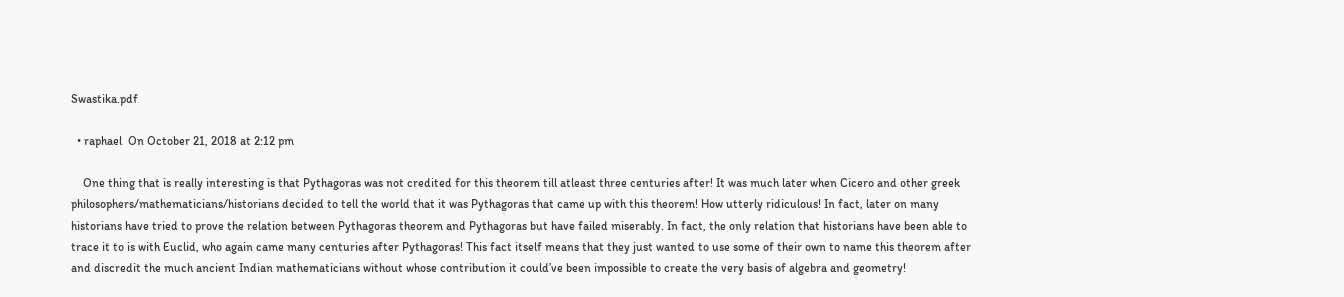Swastika.pdf

  • raphael  On October 21, 2018 at 2:12 pm

    One thing that is really interesting is that Pythagoras was not credited for this theorem till atleast three centuries after! It was much later when Cicero and other greek philosophers/mathematicians/historians decided to tell the world that it was Pythagoras that came up with this theorem! How utterly ridiculous! In fact, later on many historians have tried to prove the relation between Pythagoras theorem and Pythagoras but have failed miserably. In fact, the only relation that historians have been able to trace it to is with Euclid, who again came many centuries after Pythagoras! This fact itself means that they just wanted to use some of their own to name this theorem after and discredit the much ancient Indian mathematicians without whose contribution it could’ve been impossible to create the very basis of algebra and geometry!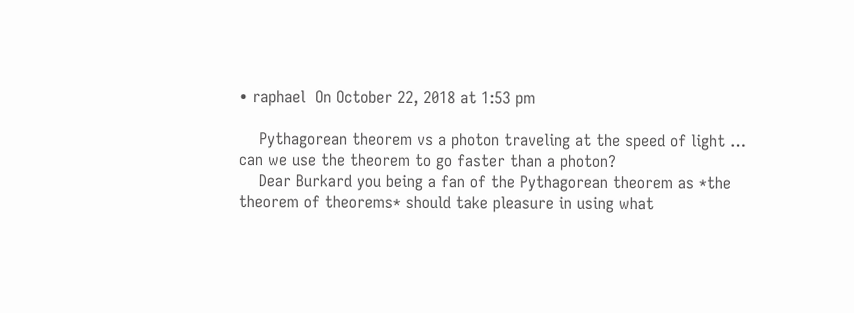• raphael  On October 22, 2018 at 1:53 pm

    Pythagorean theorem vs a photon traveling at the speed of light … can we use the theorem to go faster than a photon?
    Dear Burkard you being a fan of the Pythagorean theorem as *the theorem of theorems* should take pleasure in using what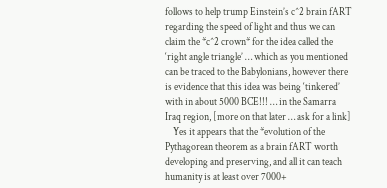follows to help trump Einstein’s c^2 brain fART regarding the speed of light and thus we can claim the *c^2 crown* for the idea called the ‘right angle triangle’ … which as you mentioned can be traced to the Babylonians, however there is evidence that this idea was being ‘tinkered’ with in about 5000 BCE!!! … in the Samarra Iraq region, [more on that later … ask for a link]
    Yes it appears that the *evolution of the Pythagorean theorem as a brain fART worth developing and preserving, and all it can teach humanity is at least over 7000+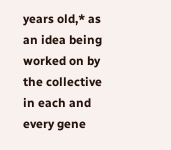years old,* as an idea being worked on by the collective in each and every gene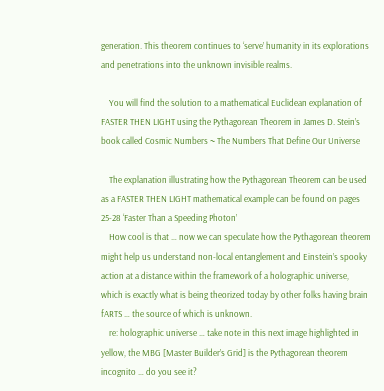generation. This theorem continues to ‘serve’ humanity in its explorations and penetrations into the unknown invisible realms.

    You will find the solution to a mathematical Euclidean explanation of FASTER THEN LIGHT using the Pythagorean Theorem in James D. Stein’s book called Cosmic Numbers ~ The Numbers That Define Our Universe

    The explanation illustrating how the Pythagorean Theorem can be used as a FASTER THEN LIGHT mathematical example can be found on pages 25-28 ‘Faster Than a Speeding Photon’
    How cool is that … now we can speculate how the Pythagorean theorem might help us understand non-local entanglement and Einstein’s spooky action at a distance within the framework of a holographic universe, which is exactly what is being theorized today by other folks having brain fARTS … the source of which is unknown.
    re: holographic universe … take note in this next image highlighted in yellow, the MBG [Master Builder’s Grid] is the Pythagorean theorem incognito … do you see it?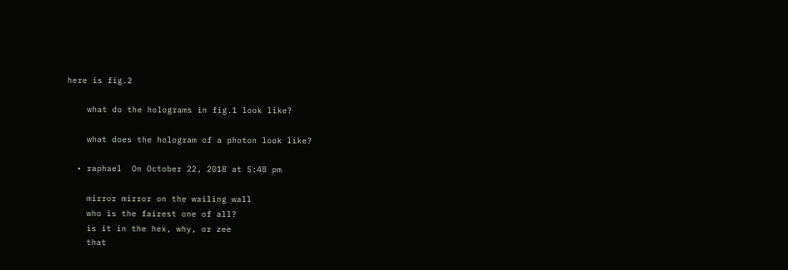here is fig.2

    what do the holograms in fig.1 look like?

    what does the hologram of a photon look like?

  • raphael  On October 22, 2018 at 5:48 pm

    mirror mirror on the wailing wall
    who is the fairest one of all?
    is it in the hex, why, or zee
    that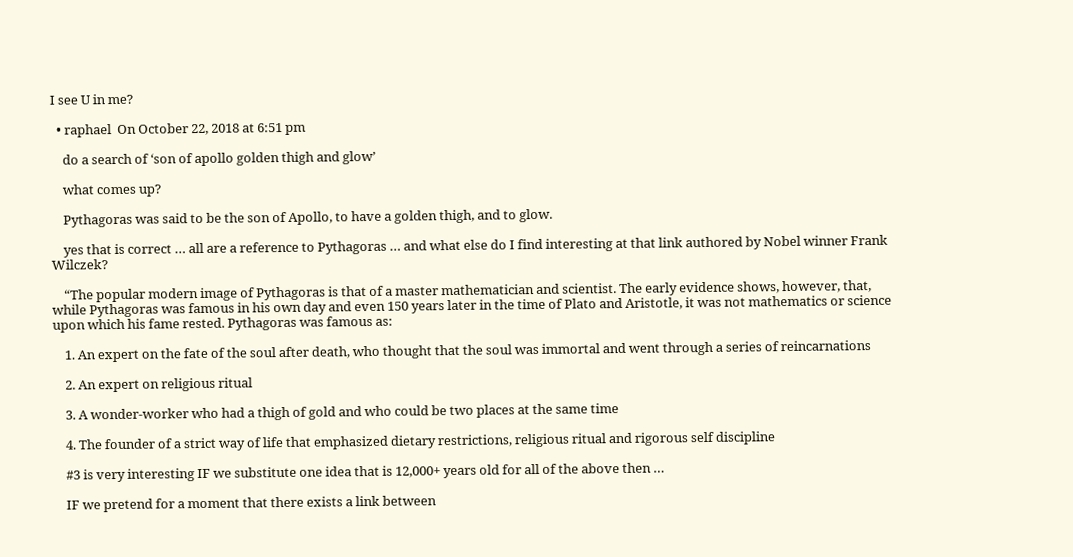I see U in me?

  • raphael  On October 22, 2018 at 6:51 pm

    do a search of ‘son of apollo golden thigh and glow’

    what comes up?

    Pythagoras was said to be the son of Apollo, to have a golden thigh, and to glow.

    yes that is correct … all are a reference to Pythagoras … and what else do I find interesting at that link authored by Nobel winner Frank Wilczek?

    “The popular modern image of Pythagoras is that of a master mathematician and scientist. The early evidence shows, however, that, while Pythagoras was famous in his own day and even 150 years later in the time of Plato and Aristotle, it was not mathematics or science upon which his fame rested. Pythagoras was famous as:

    1. An expert on the fate of the soul after death, who thought that the soul was immortal and went through a series of reincarnations

    2. An expert on religious ritual

    3. A wonder-worker who had a thigh of gold and who could be two places at the same time

    4. The founder of a strict way of life that emphasized dietary restrictions, religious ritual and rigorous self discipline

    #3 is very interesting IF we substitute one idea that is 12,000+ years old for all of the above then …

    IF we pretend for a moment that there exists a link between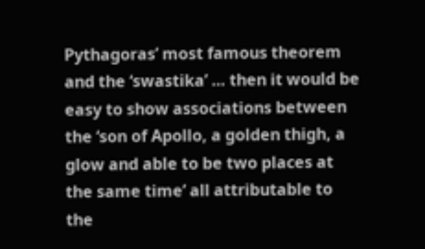Pythagoras’ most famous theorem and the ‘swastika’ … then it would be easy to show associations between the ‘son of Apollo, a golden thigh, a glow and able to be two places at the same time’ all attributable to the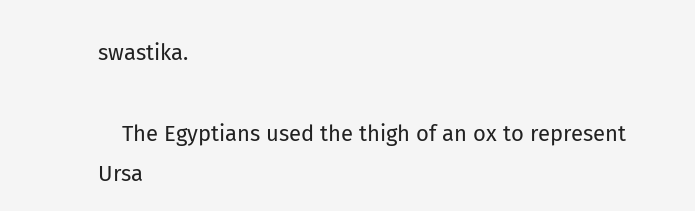swastika.

    The Egyptians used the thigh of an ox to represent Ursa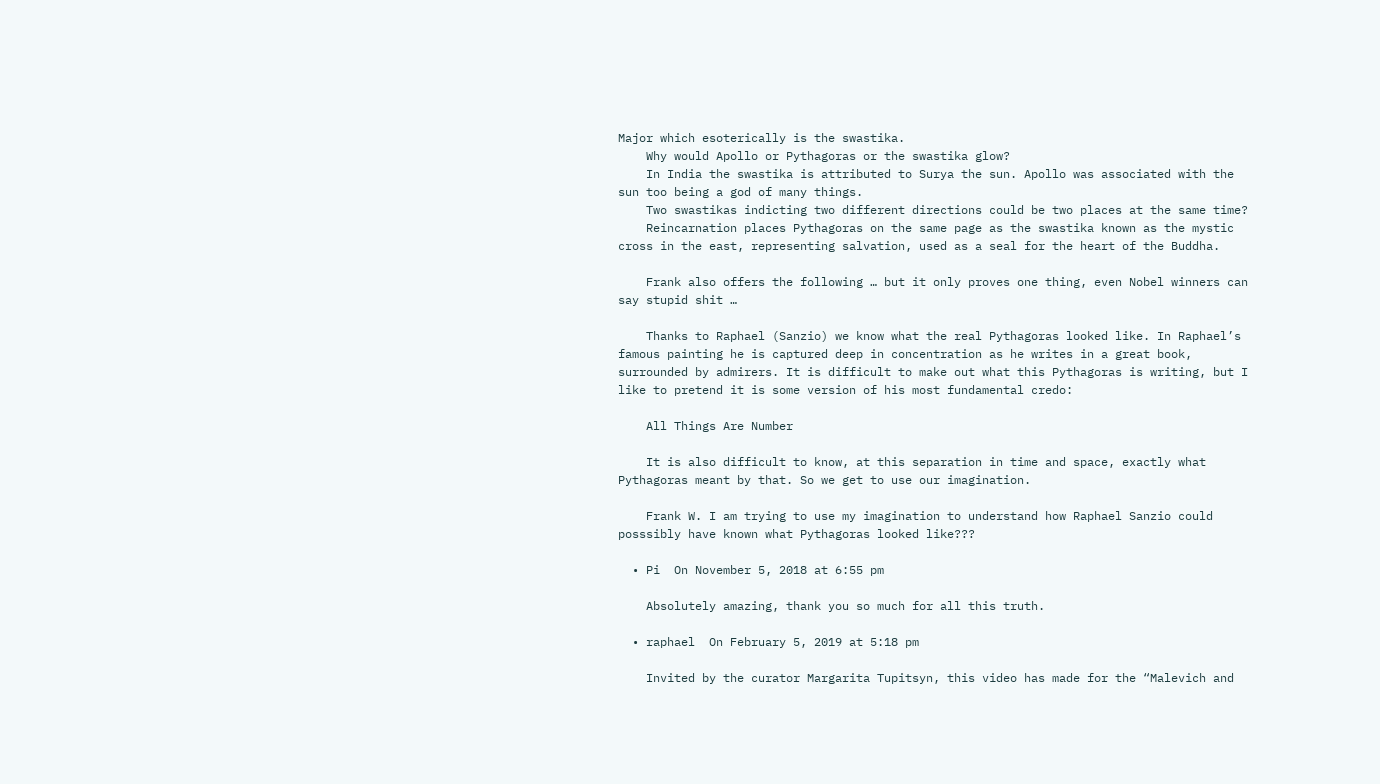Major which esoterically is the swastika.
    Why would Apollo or Pythagoras or the swastika glow?
    In India the swastika is attributed to Surya the sun. Apollo was associated with the sun too being a god of many things.
    Two swastikas indicting two different directions could be two places at the same time?
    Reincarnation places Pythagoras on the same page as the swastika known as the mystic cross in the east, representing salvation, used as a seal for the heart of the Buddha.

    Frank also offers the following … but it only proves one thing, even Nobel winners can say stupid shit …

    Thanks to Raphael (Sanzio) we know what the real Pythagoras looked like. In Raphael’s famous painting he is captured deep in concentration as he writes in a great book, surrounded by admirers. It is difficult to make out what this Pythagoras is writing, but I like to pretend it is some version of his most fundamental credo:

    All Things Are Number

    It is also difficult to know, at this separation in time and space, exactly what Pythagoras meant by that. So we get to use our imagination.

    Frank W. I am trying to use my imagination to understand how Raphael Sanzio could posssibly have known what Pythagoras looked like???

  • Pi  On November 5, 2018 at 6:55 pm

    Absolutely amazing, thank you so much for all this truth.

  • raphael  On February 5, 2019 at 5:18 pm

    Invited by the curator Margarita Tupitsyn, this video has made for the “Malevich and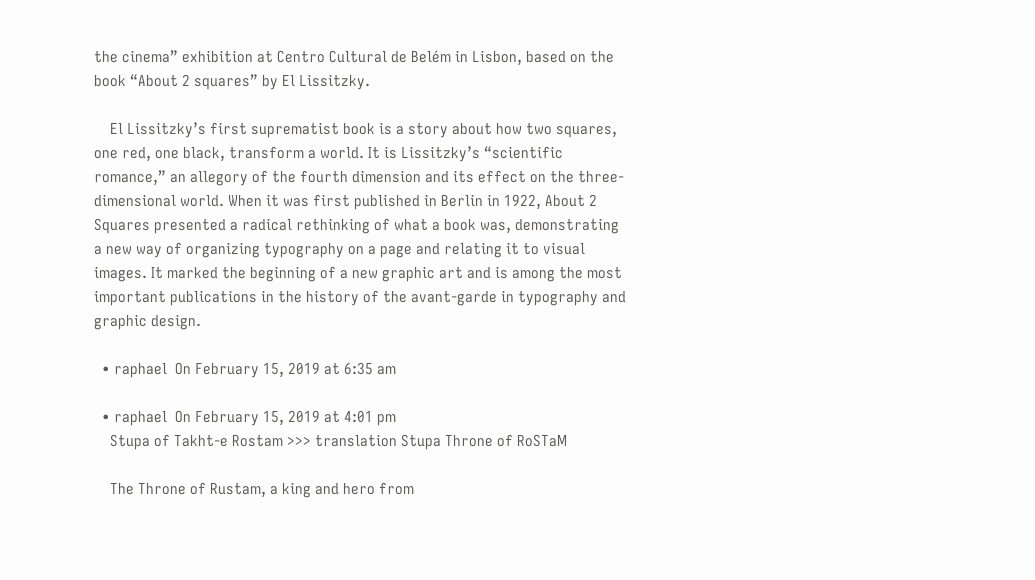the cinema” exhibition at Centro Cultural de Belém in Lisbon, based on the book “About 2 squares” by El Lissitzky.

    El Lissitzky’s first suprematist book is a story about how two squares, one red, one black, transform a world. It is Lissitzky’s “scientific romance,” an allegory of the fourth dimension and its effect on the three-dimensional world. When it was first published in Berlin in 1922, About 2 Squares presented a radical rethinking of what a book was, demonstrating a new way of organizing typography on a page and relating it to visual images. It marked the beginning of a new graphic art and is among the most important publications in the history of the avant-garde in typography and graphic design.

  • raphael  On February 15, 2019 at 6:35 am

  • raphael  On February 15, 2019 at 4:01 pm
    Stupa of Takht-e Rostam >>> translation Stupa Throne of RoSTaM

    The Throne of Rustam, a king and hero from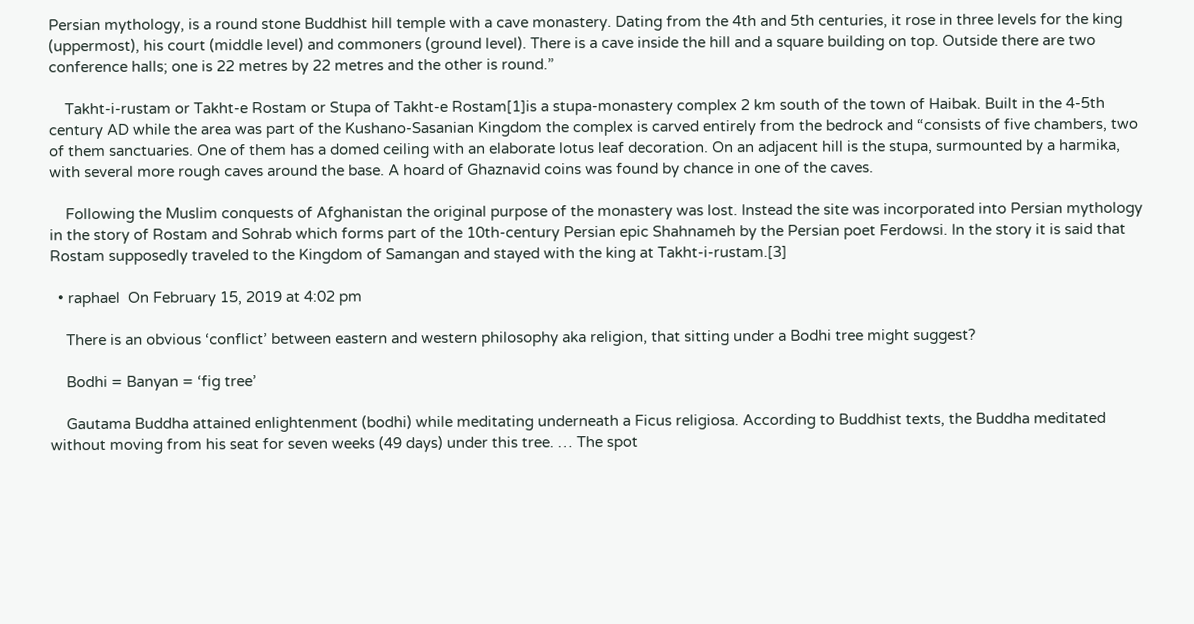Persian mythology, is a round stone Buddhist hill temple with a cave monastery. Dating from the 4th and 5th centuries, it rose in three levels for the king (uppermost), his court (middle level) and commoners (ground level). There is a cave inside the hill and a square building on top. Outside there are two conference halls; one is 22 metres by 22 metres and the other is round.”

    Takht-i-rustam or Takht-e Rostam or Stupa of Takht-e Rostam[1]is a stupa-monastery complex 2 km south of the town of Haibak. Built in the 4-5th century AD while the area was part of the Kushano-Sasanian Kingdom the complex is carved entirely from the bedrock and “consists of five chambers, two of them sanctuaries. One of them has a domed ceiling with an elaborate lotus leaf decoration. On an adjacent hill is the stupa, surmounted by a harmika, with several more rough caves around the base. A hoard of Ghaznavid coins was found by chance in one of the caves.

    Following the Muslim conquests of Afghanistan the original purpose of the monastery was lost. Instead the site was incorporated into Persian mythology in the story of Rostam and Sohrab which forms part of the 10th-century Persian epic Shahnameh by the Persian poet Ferdowsi. In the story it is said that Rostam supposedly traveled to the Kingdom of Samangan and stayed with the king at Takht-i-rustam.[3]

  • raphael  On February 15, 2019 at 4:02 pm

    There is an obvious ‘conflict’ between eastern and western philosophy aka religion, that sitting under a Bodhi tree might suggest?

    Bodhi = Banyan = ‘fig tree’

    Gautama Buddha attained enlightenment (bodhi) while meditating underneath a Ficus religiosa. According to Buddhist texts, the Buddha meditated without moving from his seat for seven weeks (49 days) under this tree. … The spot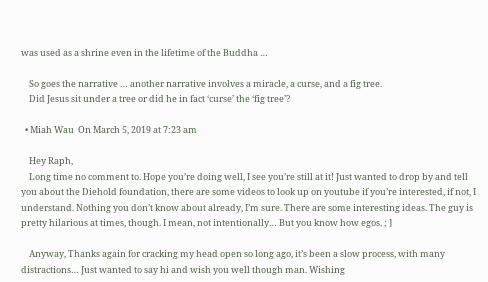was used as a shrine even in the lifetime of the Buddha …

    So goes the narrative … another narrative involves a miracle, a curse, and a fig tree.
    Did Jesus sit under a tree or did he in fact ‘curse’ the ‘fig tree’?

  • Miah Wau  On March 5, 2019 at 7:23 am

    Hey Raph,
    Long time no comment to. Hope you’re doing well, I see you’re still at it! Just wanted to drop by and tell you about the Diehold foundation, there are some videos to look up on youtube if you’re interested, if not, I understand. Nothing you don’t know about already, I’m sure. There are some interesting ideas. The guy is pretty hilarious at times, though. I mean, not intentionally… But you know how egos. ; ]

    Anyway, Thanks again for cracking my head open so long ago, it’s been a slow process, with many distractions… Just wanted to say hi and wish you well though man. Wishing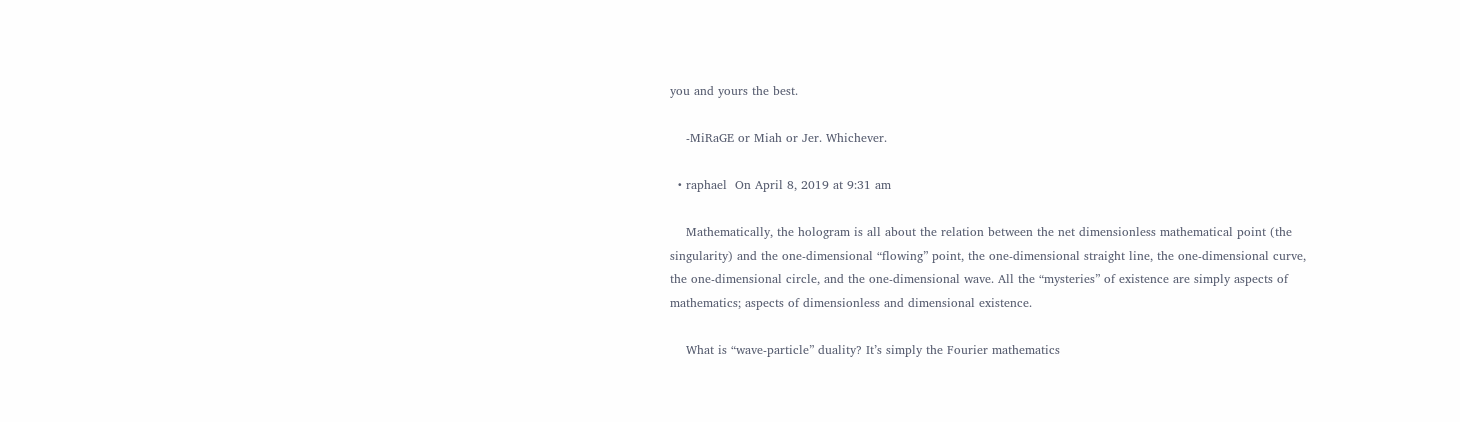you and yours the best.

    -MiRaGE or Miah or Jer. Whichever.

  • raphael  On April 8, 2019 at 9:31 am

    Mathematically, the hologram is all about the relation between the net dimensionless mathematical point (the singularity) and the one-dimensional “flowing” point, the one-dimensional straight line, the one-dimensional curve, the one-dimensional circle, and the one-dimensional wave. All the “mysteries” of existence are simply aspects of mathematics; aspects of dimensionless and dimensional existence.

    What is “wave-particle” duality? It’s simply the Fourier mathematics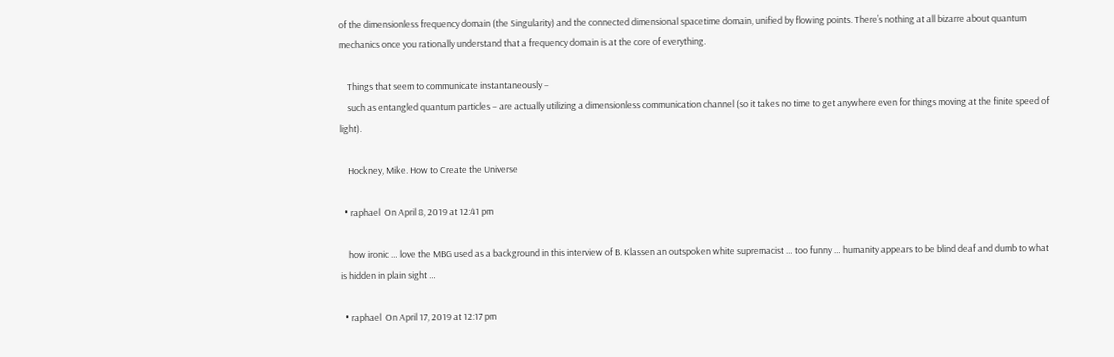of the dimensionless frequency domain (the Singularity) and the connected dimensional spacetime domain, unified by flowing points. There’s nothing at all bizarre about quantum mechanics once you rationally understand that a frequency domain is at the core of everything.

    Things that seem to communicate instantaneously –
    such as entangled quantum particles – are actually utilizing a dimensionless communication channel (so it takes no time to get anywhere even for things moving at the finite speed of light).

    Hockney, Mike. How to Create the Universe

  • raphael  On April 8, 2019 at 12:41 pm

    how ironic … love the MBG used as a background in this interview of B. Klassen an outspoken white supremacist … too funny … humanity appears to be blind deaf and dumb to what is hidden in plain sight …

  • raphael  On April 17, 2019 at 12:17 pm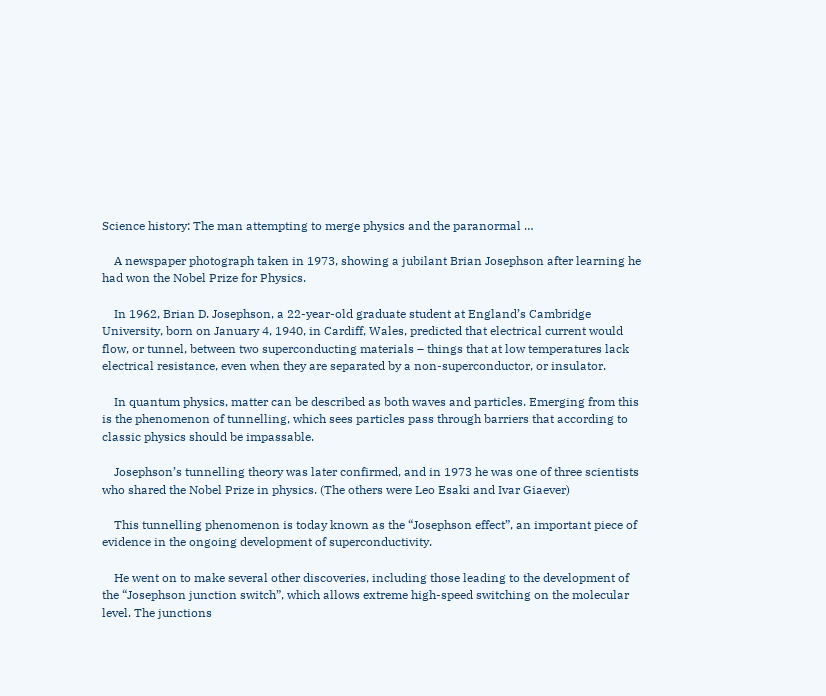Science history: The man attempting to merge physics and the paranormal …

    A newspaper photograph taken in 1973, showing a jubilant Brian Josephson after learning he had won the Nobel Prize for Physics.

    In 1962, Brian D. Josephson, a 22-year-old graduate student at England’s Cambridge University, born on January 4, 1940, in Cardiff, Wales, predicted that electrical current would flow, or tunnel, between two superconducting materials – things that at low temperatures lack electrical resistance, even when they are separated by a non-superconductor, or insulator.

    In quantum physics, matter can be described as both waves and particles. Emerging from this is the phenomenon of tunnelling, which sees particles pass through barriers that according to classic physics should be impassable.

    Josephson’s tunnelling theory was later confirmed, and in 1973 he was one of three scientists who shared the Nobel Prize in physics. (The others were Leo Esaki and Ivar Giaever)

    This tunnelling phenomenon is today known as the “Josephson effect”, an important piece of evidence in the ongoing development of superconductivity.

    He went on to make several other discoveries, including those leading to the development of the “Josephson junction switch”, which allows extreme high-speed switching on the molecular level. The junctions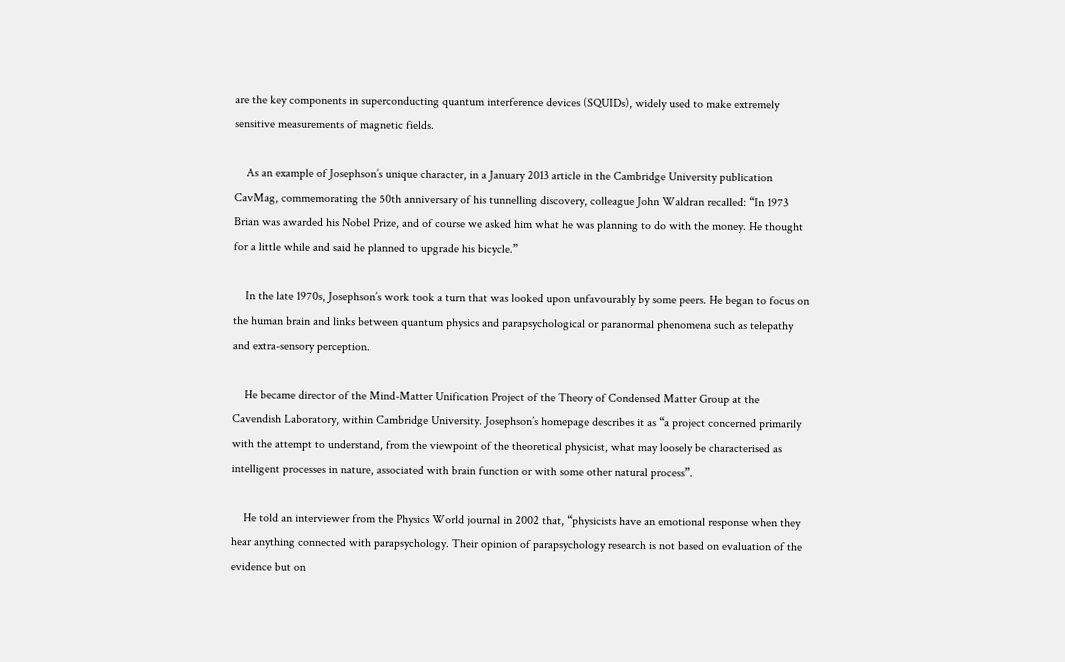are the key components in superconducting quantum interference devices (SQUIDs), widely used to make extremely sensitive measurements of magnetic fields.

    As an example of Josephson’s unique character, in a January 2013 article in the Cambridge University publication CavMag, commemorating the 50th anniversary of his tunnelling discovery, colleague John Waldran recalled: “In 1973 Brian was awarded his Nobel Prize, and of course we asked him what he was planning to do with the money. He thought for a little while and said he planned to upgrade his bicycle.”

    In the late 1970s, Josephson’s work took a turn that was looked upon unfavourably by some peers. He began to focus on the human brain and links between quantum physics and parapsychological or paranormal phenomena such as telepathy and extra-sensory perception.

    He became director of the Mind-Matter Unification Project of the Theory of Condensed Matter Group at the Cavendish Laboratory, within Cambridge University. Josephson’s homepage describes it as “a project concerned primarily with the attempt to understand, from the viewpoint of the theoretical physicist, what may loosely be characterised as intelligent processes in nature, associated with brain function or with some other natural process”.

    He told an interviewer from the Physics World journal in 2002 that, “physicists have an emotional response when they hear anything connected with parapsychology. Their opinion of parapsychology research is not based on evaluation of the evidence but on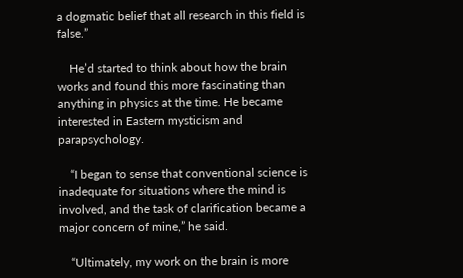a dogmatic belief that all research in this field is false.”

    He’d started to think about how the brain works and found this more fascinating than anything in physics at the time. He became interested in Eastern mysticism and parapsychology.

    “I began to sense that conventional science is inadequate for situations where the mind is involved, and the task of clarification became a major concern of mine,” he said.

    “Ultimately, my work on the brain is more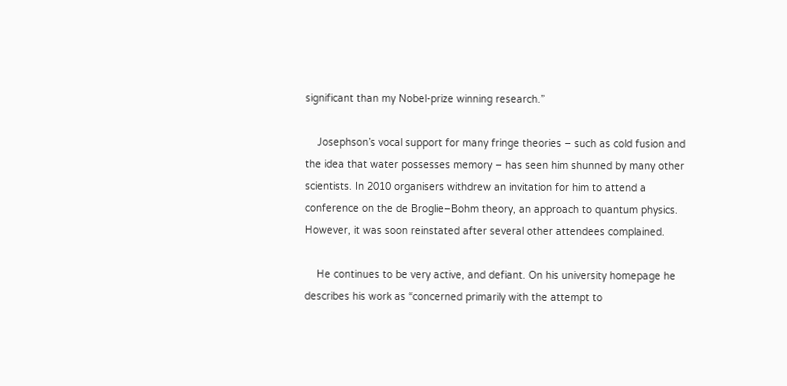significant than my Nobel-prize winning research.”

    Josephson’s vocal support for many fringe theories – such as cold fusion and the idea that water possesses memory – has seen him shunned by many other scientists. In 2010 organisers withdrew an invitation for him to attend a conference on the de Broglie–Bohm theory, an approach to quantum physics. However, it was soon reinstated after several other attendees complained.

    He continues to be very active, and defiant. On his university homepage he describes his work as “concerned primarily with the attempt to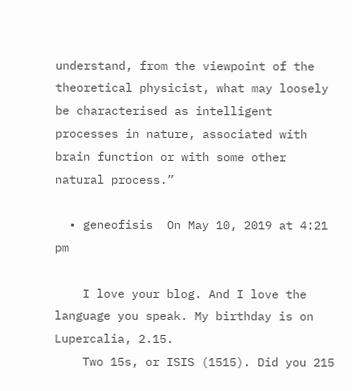understand, from the viewpoint of the theoretical physicist, what may loosely be characterised as intelligent processes in nature, associated with brain function or with some other natural process.”

  • geneofisis  On May 10, 2019 at 4:21 pm

    I love your blog. And I love the language you speak. My birthday is on Lupercalia, 2.15.
    Two 15s, or ISIS (1515). Did you 215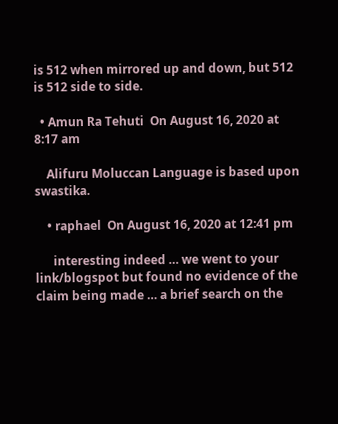is 512 when mirrored up and down, but 512 is 512 side to side.

  • Amun Ra Tehuti  On August 16, 2020 at 8:17 am

    Alifuru Moluccan Language is based upon swastika.

    • raphael  On August 16, 2020 at 12:41 pm

      interesting indeed … we went to your link/blogspot but found no evidence of the claim being made … a brief search on the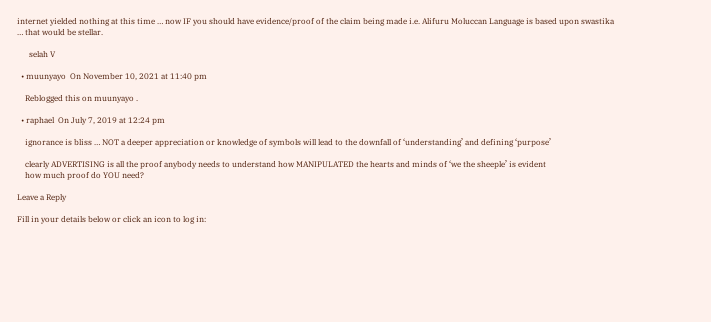internet yielded nothing at this time … now IF you should have evidence/proof of the claim being made i.e. Alifuru Moluccan Language is based upon swastika … that would be stellar.

      selah V

  • muunyayo  On November 10, 2021 at 11:40 pm

    Reblogged this on muunyayo .

  • raphael  On July 7, 2019 at 12:24 pm

    ignorance is bliss … NOT a deeper appreciation or knowledge of symbols will lead to the downfall of ‘understanding’ and defining ‘purpose’

    clearly ADVERTISING is all the proof anybody needs to understand how MANIPULATED the hearts and minds of ‘we the sheeple’ is evident
    how much proof do YOU need?

Leave a Reply

Fill in your details below or click an icon to log in: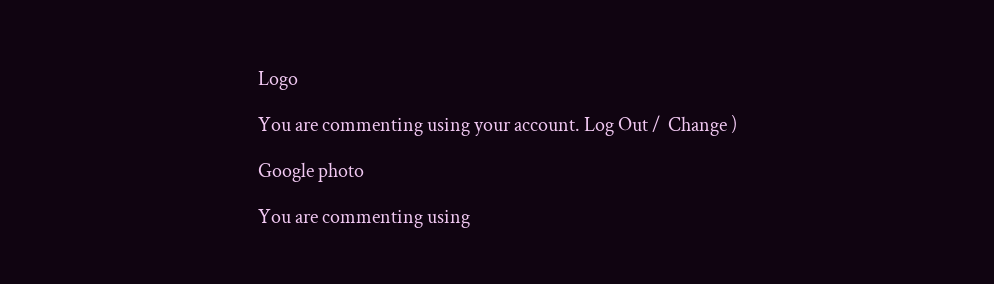Logo

You are commenting using your account. Log Out /  Change )

Google photo

You are commenting using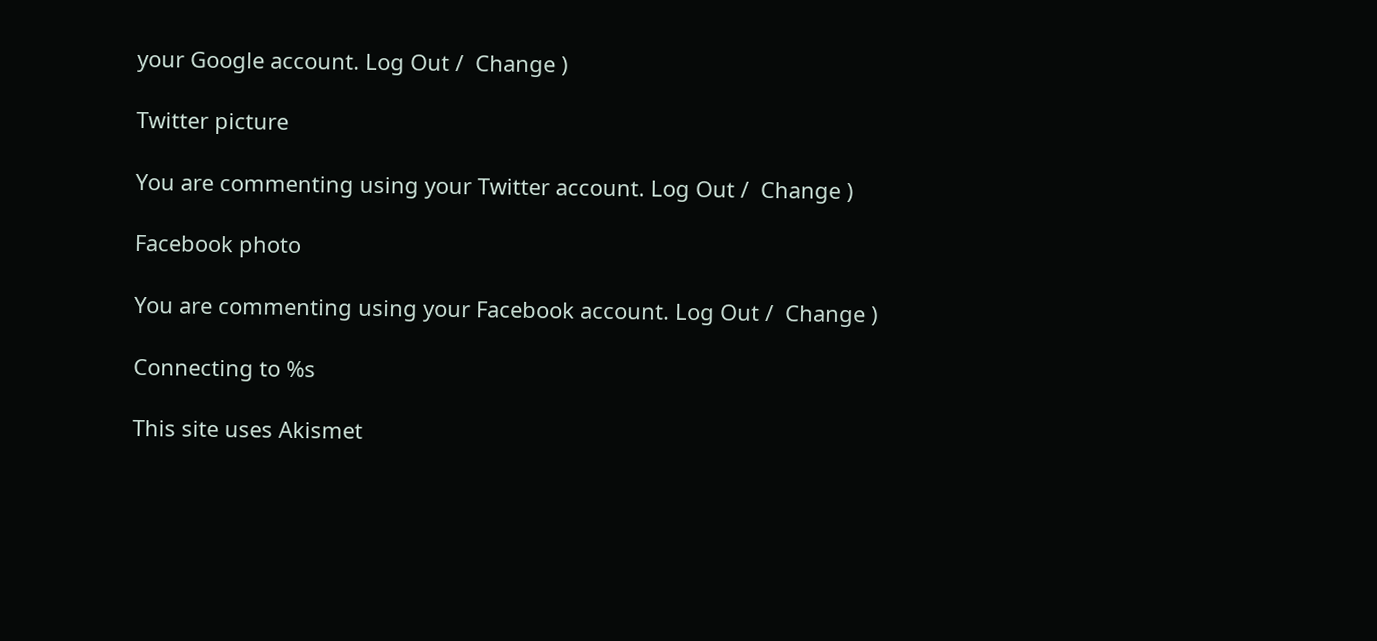your Google account. Log Out /  Change )

Twitter picture

You are commenting using your Twitter account. Log Out /  Change )

Facebook photo

You are commenting using your Facebook account. Log Out /  Change )

Connecting to %s

This site uses Akismet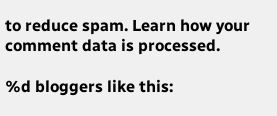to reduce spam. Learn how your comment data is processed.

%d bloggers like this: